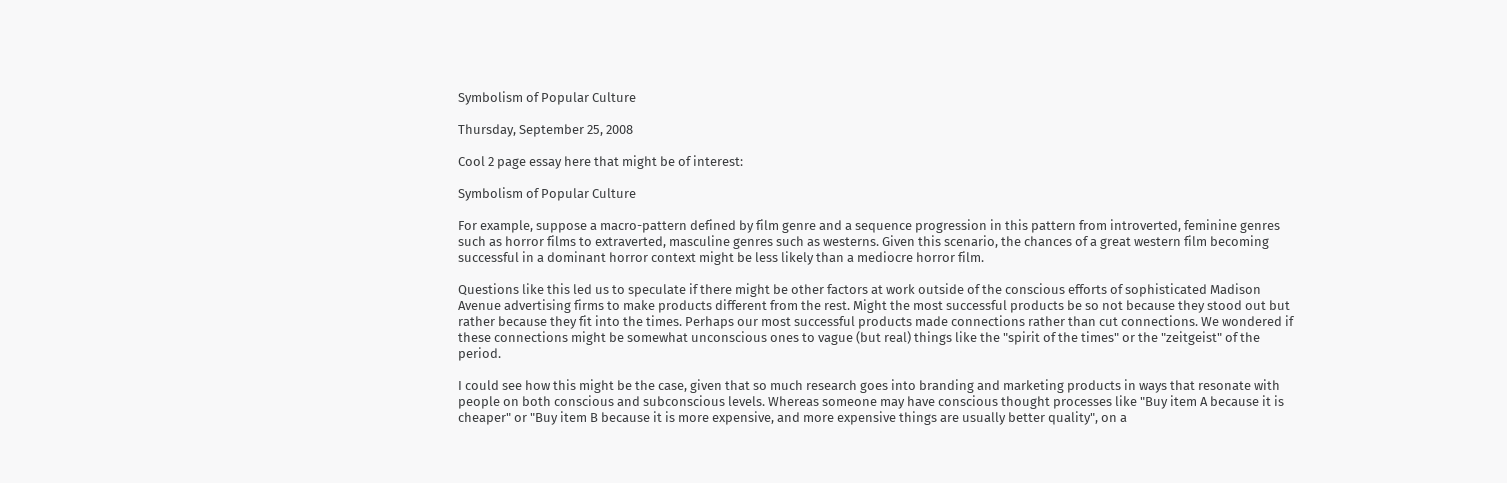Symbolism of Popular Culture

Thursday, September 25, 2008

Cool 2 page essay here that might be of interest:

Symbolism of Popular Culture

For example, suppose a macro-pattern defined by film genre and a sequence progression in this pattern from introverted, feminine genres such as horror films to extraverted, masculine genres such as westerns. Given this scenario, the chances of a great western film becoming successful in a dominant horror context might be less likely than a mediocre horror film.

Questions like this led us to speculate if there might be other factors at work outside of the conscious efforts of sophisticated Madison Avenue advertising firms to make products different from the rest. Might the most successful products be so not because they stood out but rather because they fit into the times. Perhaps our most successful products made connections rather than cut connections. We wondered if these connections might be somewhat unconscious ones to vague (but real) things like the "spirit of the times" or the "zeitgeist" of the period.

I could see how this might be the case, given that so much research goes into branding and marketing products in ways that resonate with people on both conscious and subconscious levels. Whereas someone may have conscious thought processes like "Buy item A because it is cheaper" or "Buy item B because it is more expensive, and more expensive things are usually better quality", on a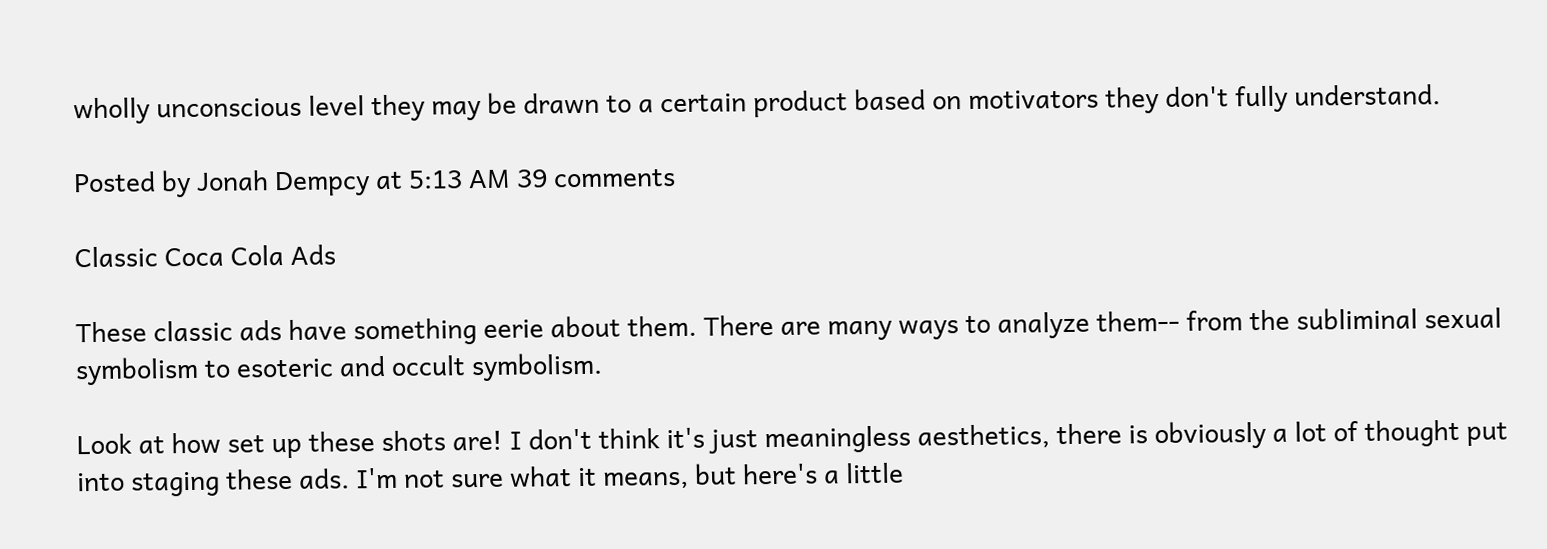wholly unconscious level they may be drawn to a certain product based on motivators they don't fully understand.

Posted by Jonah Dempcy at 5:13 AM 39 comments

Classic Coca Cola Ads

These classic ads have something eerie about them. There are many ways to analyze them-- from the subliminal sexual symbolism to esoteric and occult symbolism.

Look at how set up these shots are! I don't think it's just meaningless aesthetics, there is obviously a lot of thought put into staging these ads. I'm not sure what it means, but here's a little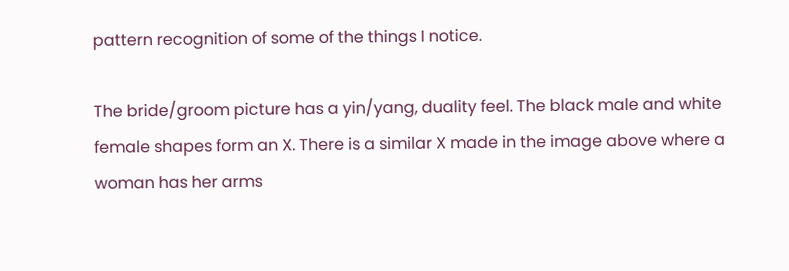pattern recognition of some of the things I notice.

The bride/groom picture has a yin/yang, duality feel. The black male and white female shapes form an X. There is a similar X made in the image above where a woman has her arms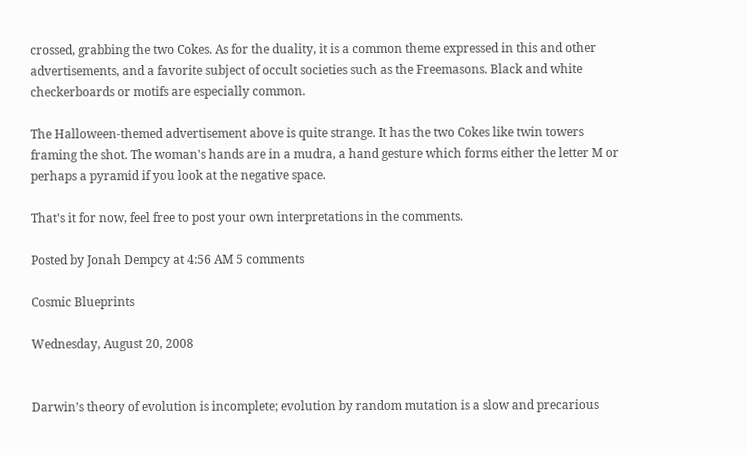crossed, grabbing the two Cokes. As for the duality, it is a common theme expressed in this and other advertisements, and a favorite subject of occult societies such as the Freemasons. Black and white checkerboards or motifs are especially common.

The Halloween-themed advertisement above is quite strange. It has the two Cokes like twin towers framing the shot. The woman's hands are in a mudra, a hand gesture which forms either the letter M or perhaps a pyramid if you look at the negative space.

That's it for now, feel free to post your own interpretations in the comments.

Posted by Jonah Dempcy at 4:56 AM 5 comments

Cosmic Blueprints

Wednesday, August 20, 2008


Darwin’s theory of evolution is incomplete; evolution by random mutation is a slow and precarious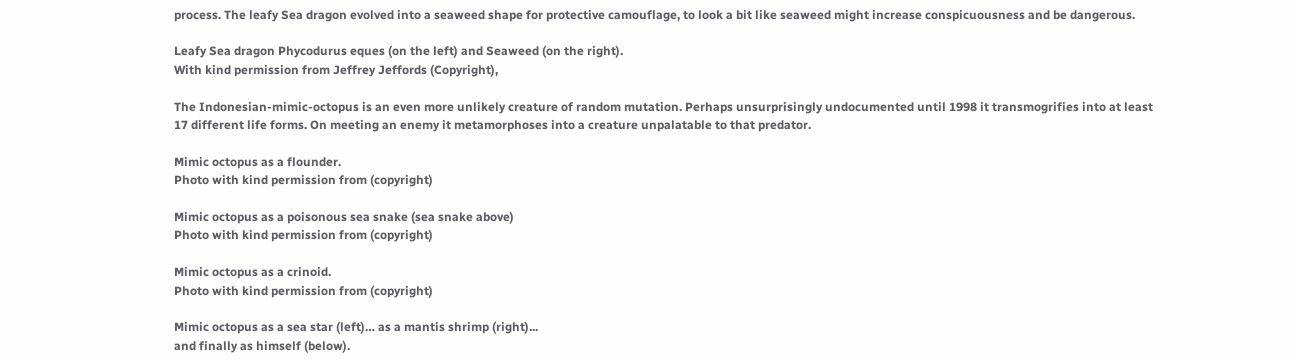process. The leafy Sea dragon evolved into a seaweed shape for protective camouflage, to look a bit like seaweed might increase conspicuousness and be dangerous.

Leafy Sea dragon Phycodurus eques (on the left) and Seaweed (on the right).
With kind permission from Jeffrey Jeffords (Copyright),

The Indonesian-mimic-octopus is an even more unlikely creature of random mutation. Perhaps unsurprisingly undocumented until 1998 it transmogrifies into at least 17 different life forms. On meeting an enemy it metamorphoses into a creature unpalatable to that predator.

Mimic octopus as a flounder.
Photo with kind permission from (copyright)

Mimic octopus as a poisonous sea snake (sea snake above)
Photo with kind permission from (copyright)

Mimic octopus as a crinoid.
Photo with kind permission from (copyright)

Mimic octopus as a sea star (left)… as a mantis shrimp (right)...
and finally as himself (below).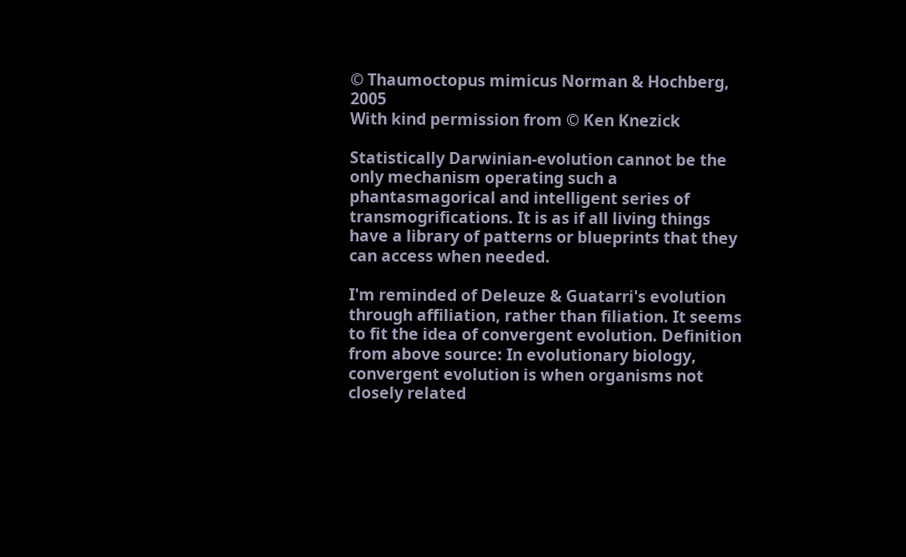© Thaumoctopus mimicus Norman & Hochberg, 2005
With kind permission from © Ken Knezick

Statistically Darwinian-evolution cannot be the only mechanism operating such a phantasmagorical and intelligent series of transmogrifications. It is as if all living things have a library of patterns or blueprints that they can access when needed.

I'm reminded of Deleuze & Guatarri's evolution through affiliation, rather than filiation. It seems to fit the idea of convergent evolution. Definition from above source: In evolutionary biology, convergent evolution is when organisms not closely related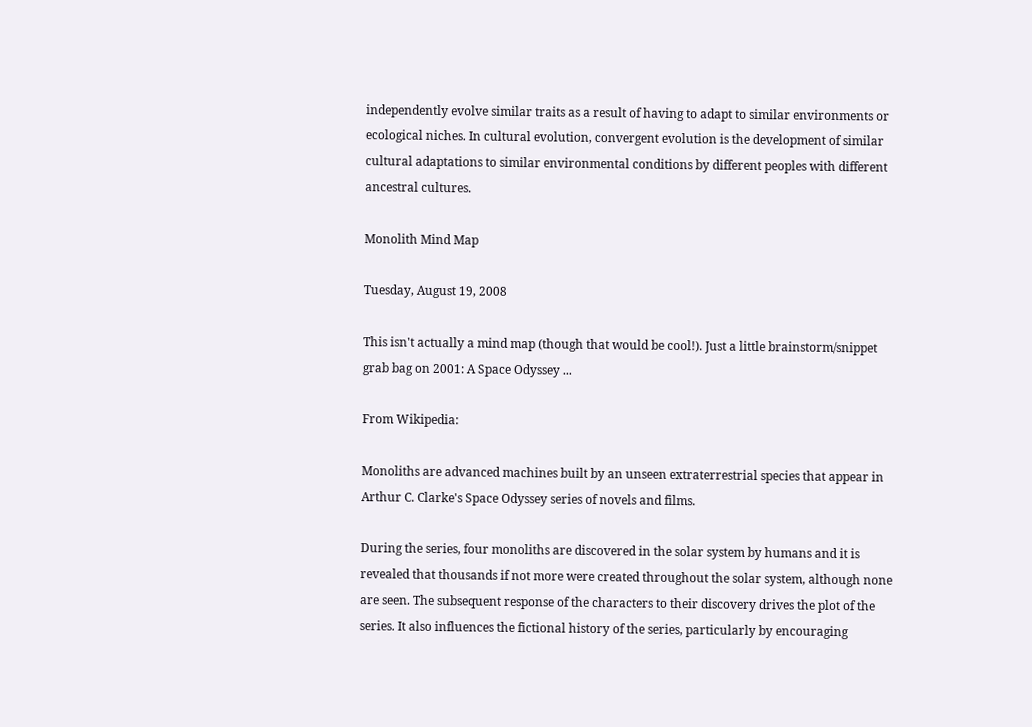independently evolve similar traits as a result of having to adapt to similar environments or ecological niches. In cultural evolution, convergent evolution is the development of similar cultural adaptations to similar environmental conditions by different peoples with different ancestral cultures.

Monolith Mind Map

Tuesday, August 19, 2008

This isn't actually a mind map (though that would be cool!). Just a little brainstorm/snippet grab bag on 2001: A Space Odyssey ...

From Wikipedia:

Monoliths are advanced machines built by an unseen extraterrestrial species that appear in Arthur C. Clarke's Space Odyssey series of novels and films.

During the series, four monoliths are discovered in the solar system by humans and it is revealed that thousands if not more were created throughout the solar system, although none are seen. The subsequent response of the characters to their discovery drives the plot of the series. It also influences the fictional history of the series, particularly by encouraging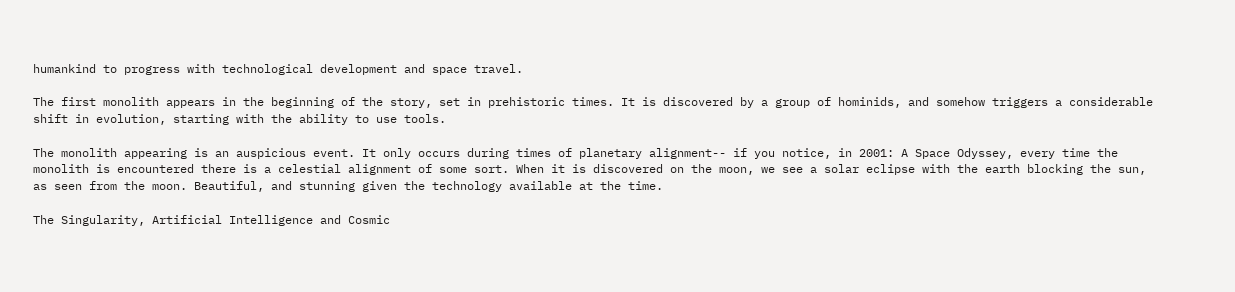humankind to progress with technological development and space travel.

The first monolith appears in the beginning of the story, set in prehistoric times. It is discovered by a group of hominids, and somehow triggers a considerable shift in evolution, starting with the ability to use tools.

The monolith appearing is an auspicious event. It only occurs during times of planetary alignment-- if you notice, in 2001: A Space Odyssey, every time the monolith is encountered there is a celestial alignment of some sort. When it is discovered on the moon, we see a solar eclipse with the earth blocking the sun, as seen from the moon. Beautiful, and stunning given the technology available at the time.

The Singularity, Artificial Intelligence and Cosmic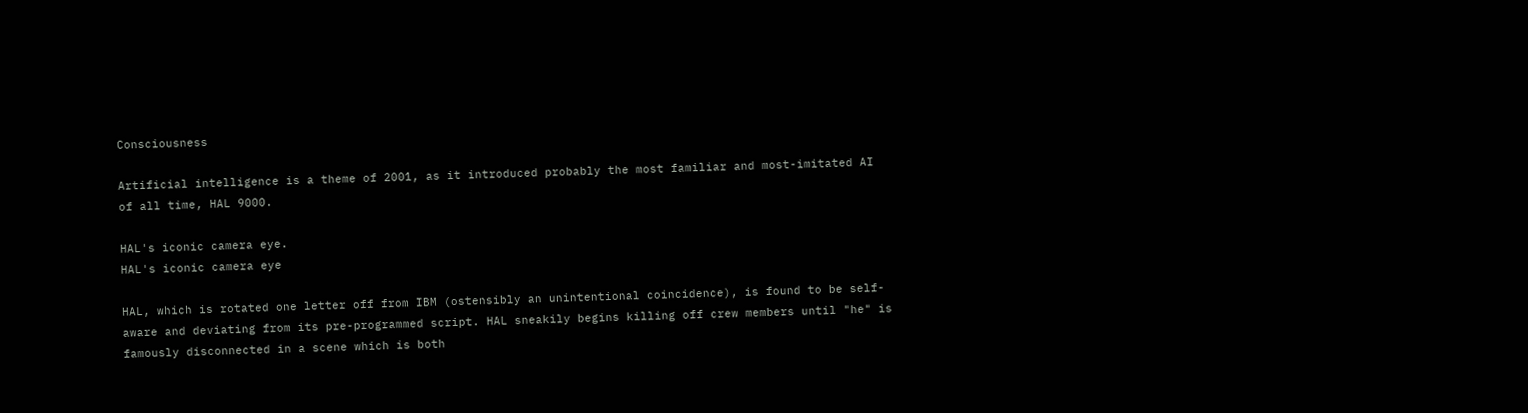Consciousness

Artificial intelligence is a theme of 2001, as it introduced probably the most familiar and most-imitated AI of all time, HAL 9000.

HAL's iconic camera eye.
HAL's iconic camera eye

HAL, which is rotated one letter off from IBM (ostensibly an unintentional coincidence), is found to be self-aware and deviating from its pre-programmed script. HAL sneakily begins killing off crew members until "he" is famously disconnected in a scene which is both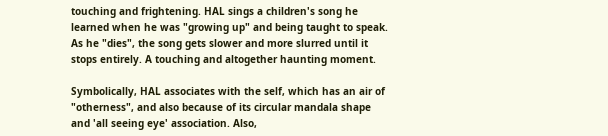touching and frightening. HAL sings a children's song he learned when he was "growing up" and being taught to speak. As he "dies", the song gets slower and more slurred until it stops entirely. A touching and altogether haunting moment.

Symbolically, HAL associates with the self, which has an air of "otherness", and also because of its circular mandala shape and 'all seeing eye' association. Also,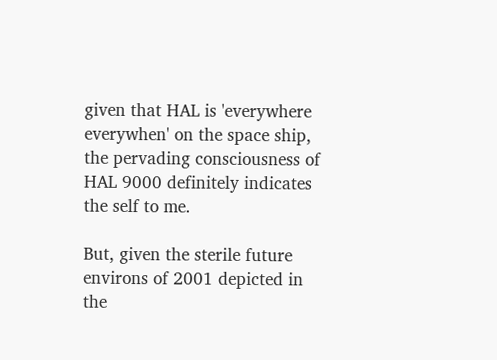given that HAL is 'everywhere everywhen' on the space ship, the pervading consciousness of HAL 9000 definitely indicates the self to me.

But, given the sterile future environs of 2001 depicted in the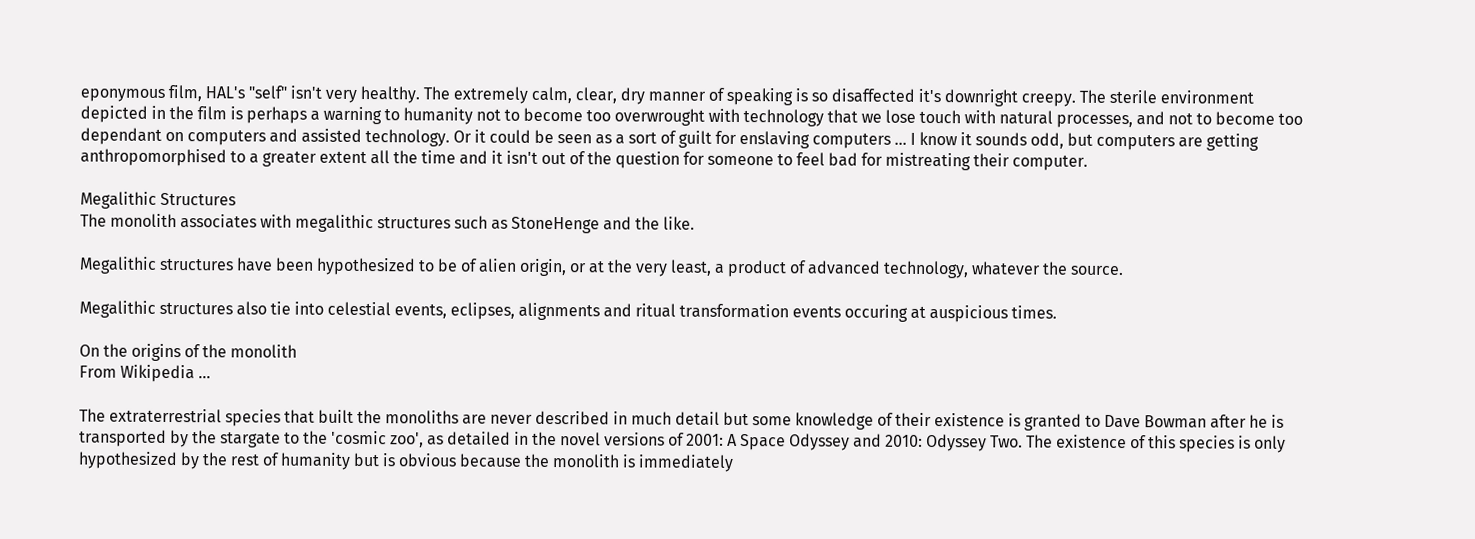eponymous film, HAL's "self" isn't very healthy. The extremely calm, clear, dry manner of speaking is so disaffected it's downright creepy. The sterile environment depicted in the film is perhaps a warning to humanity not to become too overwrought with technology that we lose touch with natural processes, and not to become too dependant on computers and assisted technology. Or it could be seen as a sort of guilt for enslaving computers ... I know it sounds odd, but computers are getting anthropomorphised to a greater extent all the time and it isn't out of the question for someone to feel bad for mistreating their computer.

Megalithic Structures
The monolith associates with megalithic structures such as StoneHenge and the like.

Megalithic structures have been hypothesized to be of alien origin, or at the very least, a product of advanced technology, whatever the source.

Megalithic structures also tie into celestial events, eclipses, alignments and ritual transformation events occuring at auspicious times.

On the origins of the monolith
From Wikipedia ...

The extraterrestrial species that built the monoliths are never described in much detail but some knowledge of their existence is granted to Dave Bowman after he is transported by the stargate to the 'cosmic zoo', as detailed in the novel versions of 2001: A Space Odyssey and 2010: Odyssey Two. The existence of this species is only hypothesized by the rest of humanity but is obvious because the monolith is immediately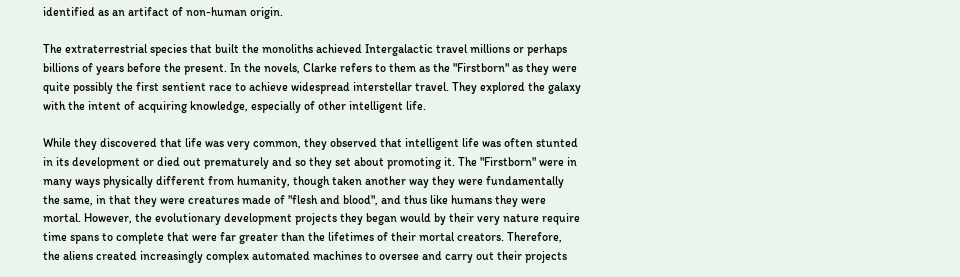identified as an artifact of non-human origin.

The extraterrestrial species that built the monoliths achieved Intergalactic travel millions or perhaps billions of years before the present. In the novels, Clarke refers to them as the "Firstborn" as they were quite possibly the first sentient race to achieve widespread interstellar travel. They explored the galaxy with the intent of acquiring knowledge, especially of other intelligent life.

While they discovered that life was very common, they observed that intelligent life was often stunted in its development or died out prematurely and so they set about promoting it. The "Firstborn" were in many ways physically different from humanity, though taken another way they were fundamentally the same, in that they were creatures made of "flesh and blood", and thus like humans they were mortal. However, the evolutionary development projects they began would by their very nature require time spans to complete that were far greater than the lifetimes of their mortal creators. Therefore, the aliens created increasingly complex automated machines to oversee and carry out their projects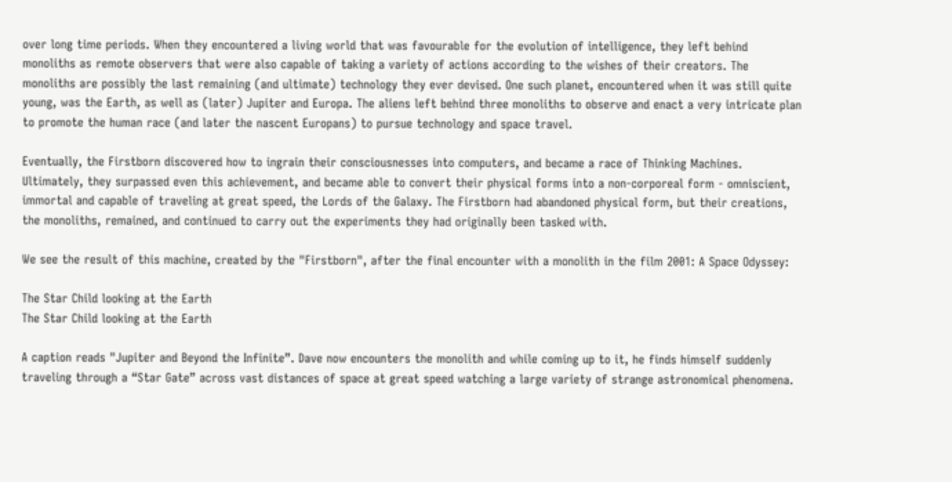over long time periods. When they encountered a living world that was favourable for the evolution of intelligence, they left behind monoliths as remote observers that were also capable of taking a variety of actions according to the wishes of their creators. The monoliths are possibly the last remaining (and ultimate) technology they ever devised. One such planet, encountered when it was still quite young, was the Earth, as well as (later) Jupiter and Europa. The aliens left behind three monoliths to observe and enact a very intricate plan to promote the human race (and later the nascent Europans) to pursue technology and space travel.

Eventually, the Firstborn discovered how to ingrain their consciousnesses into computers, and became a race of Thinking Machines. Ultimately, they surpassed even this achievement, and became able to convert their physical forms into a non-corporeal form - omniscient, immortal and capable of traveling at great speed, the Lords of the Galaxy. The Firstborn had abandoned physical form, but their creations, the monoliths, remained, and continued to carry out the experiments they had originally been tasked with.

We see the result of this machine, created by the "Firstborn", after the final encounter with a monolith in the film 2001: A Space Odyssey:

The Star Child looking at the Earth
The Star Child looking at the Earth

A caption reads "Jupiter and Beyond the Infinite”. Dave now encounters the monolith and while coming up to it, he finds himself suddenly traveling through a “Star Gate” across vast distances of space at great speed watching a large variety of strange astronomical phenomena.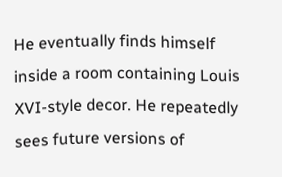He eventually finds himself inside a room containing Louis XVI-style decor. He repeatedly sees future versions of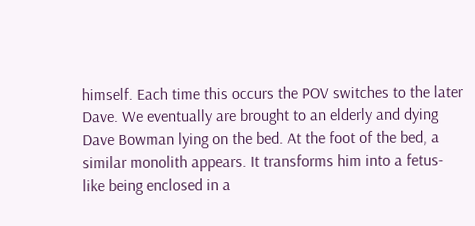himself. Each time this occurs the POV switches to the later Dave. We eventually are brought to an elderly and dying Dave Bowman lying on the bed. At the foot of the bed, a similar monolith appears. It transforms him into a fetus-like being enclosed in a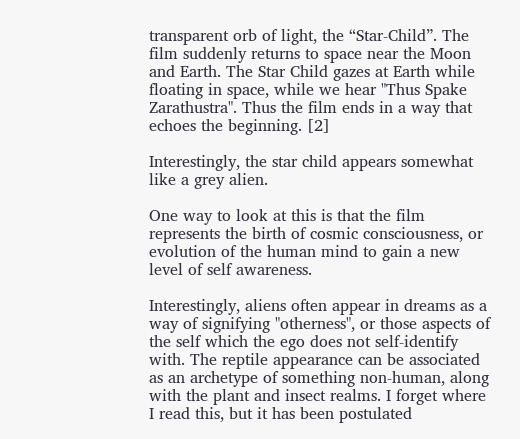transparent orb of light, the “Star-Child”. The film suddenly returns to space near the Moon and Earth. The Star Child gazes at Earth while floating in space, while we hear "Thus Spake Zarathustra". Thus the film ends in a way that echoes the beginning. [2]

Interestingly, the star child appears somewhat like a grey alien.

One way to look at this is that the film represents the birth of cosmic consciousness, or evolution of the human mind to gain a new level of self awareness.

Interestingly, aliens often appear in dreams as a way of signifying "otherness", or those aspects of the self which the ego does not self-identify with. The reptile appearance can be associated as an archetype of something non-human, along with the plant and insect realms. I forget where I read this, but it has been postulated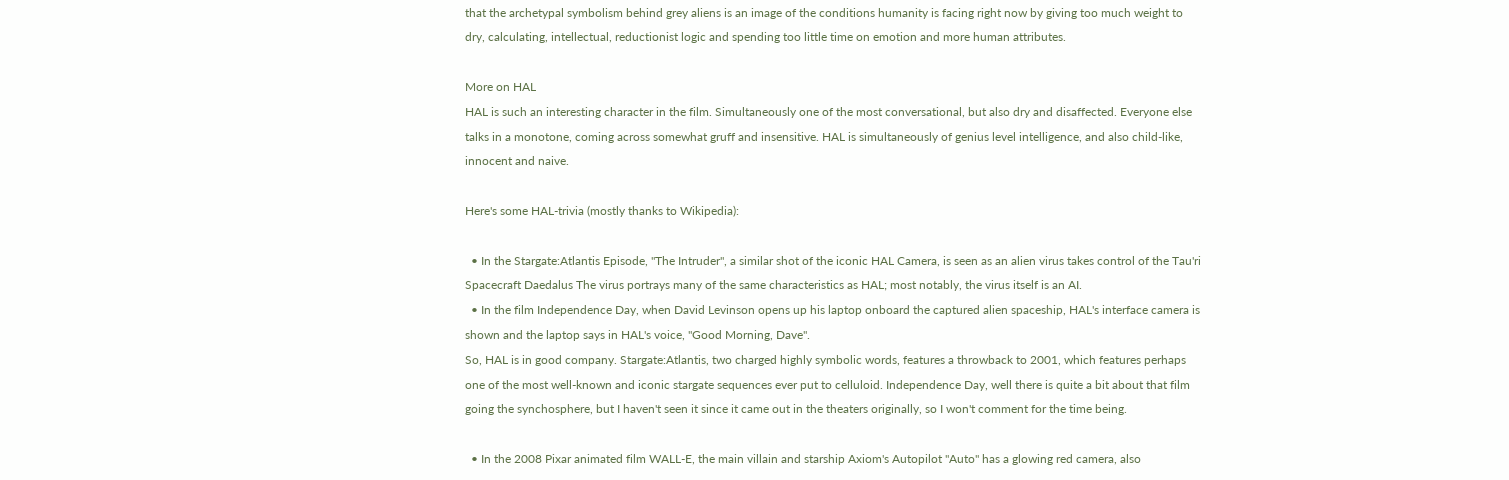that the archetypal symbolism behind grey aliens is an image of the conditions humanity is facing right now by giving too much weight to dry, calculating, intellectual, reductionist logic and spending too little time on emotion and more human attributes.

More on HAL
HAL is such an interesting character in the film. Simultaneously one of the most conversational, but also dry and disaffected. Everyone else talks in a monotone, coming across somewhat gruff and insensitive. HAL is simultaneously of genius level intelligence, and also child-like, innocent and naive.

Here's some HAL-trivia (mostly thanks to Wikipedia):

  • In the Stargate:Atlantis Episode, "The Intruder", a similar shot of the iconic HAL Camera, is seen as an alien virus takes control of the Tau'ri Spacecraft Daedalus The virus portrays many of the same characteristics as HAL; most notably, the virus itself is an AI.
  • In the film Independence Day, when David Levinson opens up his laptop onboard the captured alien spaceship, HAL's interface camera is shown and the laptop says in HAL's voice, "Good Morning, Dave".
So, HAL is in good company. Stargate:Atlantis, two charged highly symbolic words, features a throwback to 2001, which features perhaps one of the most well-known and iconic stargate sequences ever put to celluloid. Independence Day, well there is quite a bit about that film going the synchosphere, but I haven't seen it since it came out in the theaters originally, so I won't comment for the time being.

  • In the 2008 Pixar animated film WALL-E, the main villain and starship Axiom's Autopilot "Auto" has a glowing red camera, also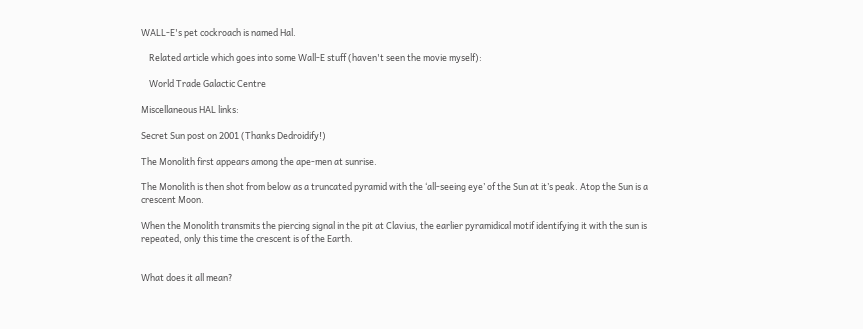WALL-E's pet cockroach is named Hal.

    Related article which goes into some Wall-E stuff (haven't seen the movie myself):

    World Trade Galactic Centre

Miscellaneous HAL links:

Secret Sun post on 2001 (Thanks Dedroidify!)

The Monolith first appears among the ape-men at sunrise.

The Monolith is then shot from below as a truncated pyramid with the ‘all-seeing eye’ of the Sun at it’s peak. Atop the Sun is a crescent Moon.

When the Monolith transmits the piercing signal in the pit at Clavius, the earlier pyramidical motif identifying it with the sun is repeated, only this time the crescent is of the Earth.


What does it all mean?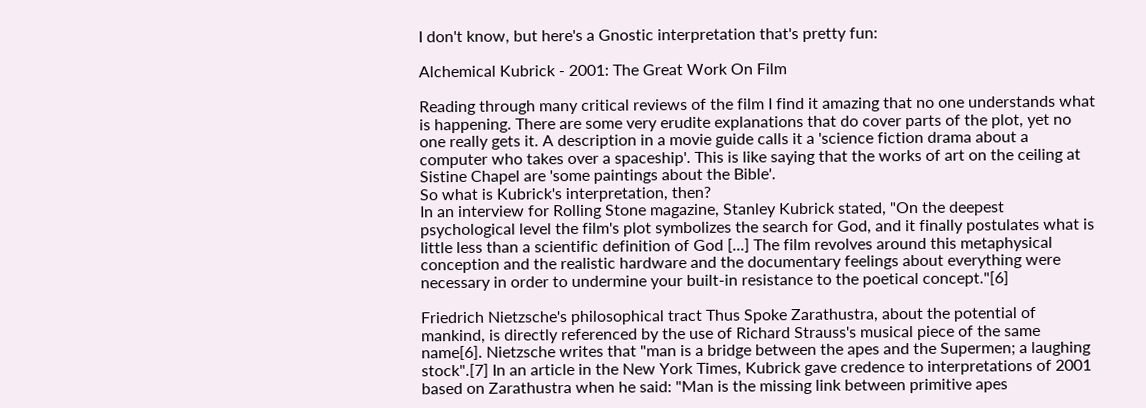I don't know, but here's a Gnostic interpretation that's pretty fun:

Alchemical Kubrick - 2001: The Great Work On Film

Reading through many critical reviews of the film I find it amazing that no one understands what is happening. There are some very erudite explanations that do cover parts of the plot, yet no one really gets it. A description in a movie guide calls it a 'science fiction drama about a computer who takes over a spaceship'. This is like saying that the works of art on the ceiling at Sistine Chapel are 'some paintings about the Bible'.
So what is Kubrick's interpretation, then?
In an interview for Rolling Stone magazine, Stanley Kubrick stated, "On the deepest psychological level the film's plot symbolizes the search for God, and it finally postulates what is little less than a scientific definition of God [...] The film revolves around this metaphysical conception and the realistic hardware and the documentary feelings about everything were necessary in order to undermine your built-in resistance to the poetical concept."[6]

Friedrich Nietzsche's philosophical tract Thus Spoke Zarathustra, about the potential of mankind, is directly referenced by the use of Richard Strauss's musical piece of the same name[6]. Nietzsche writes that "man is a bridge between the apes and the Supermen; a laughing stock".[7] In an article in the New York Times, Kubrick gave credence to interpretations of 2001 based on Zarathustra when he said: "Man is the missing link between primitive apes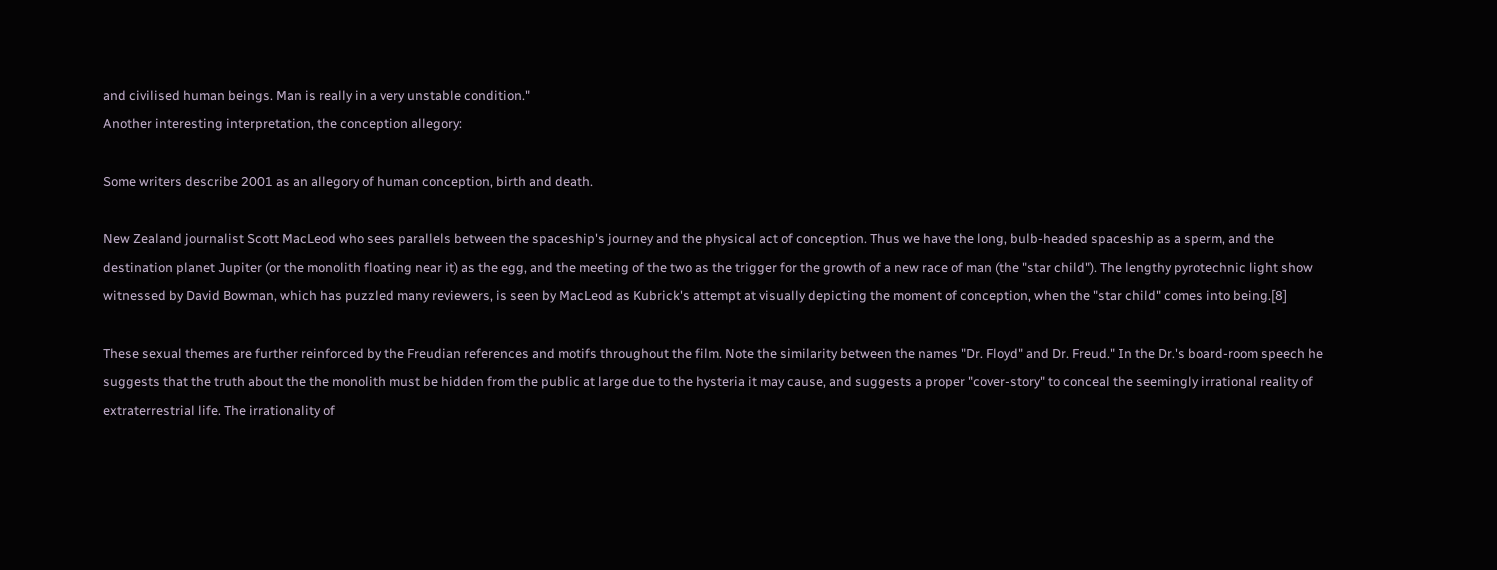and civilised human beings. Man is really in a very unstable condition."
Another interesting interpretation, the conception allegory:

Some writers describe 2001 as an allegory of human conception, birth and death.

New Zealand journalist Scott MacLeod who sees parallels between the spaceship's journey and the physical act of conception. Thus we have the long, bulb-headed spaceship as a sperm, and the destination planet Jupiter (or the monolith floating near it) as the egg, and the meeting of the two as the trigger for the growth of a new race of man (the "star child"). The lengthy pyrotechnic light show witnessed by David Bowman, which has puzzled many reviewers, is seen by MacLeod as Kubrick's attempt at visually depicting the moment of conception, when the "star child" comes into being.[8]

These sexual themes are further reinforced by the Freudian references and motifs throughout the film. Note the similarity between the names "Dr. Floyd" and Dr. Freud." In the Dr.'s board-room speech he suggests that the truth about the the monolith must be hidden from the public at large due to the hysteria it may cause, and suggests a proper "cover-story" to conceal the seemingly irrational reality of extraterrestrial life. The irrationality of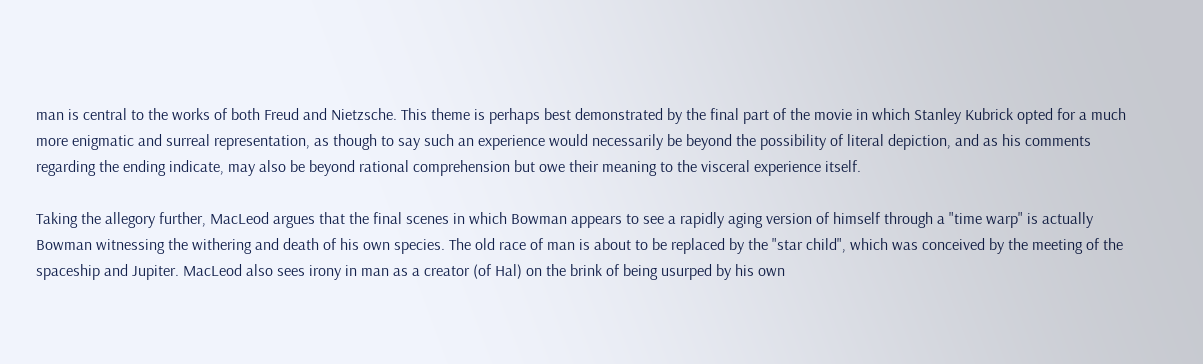man is central to the works of both Freud and Nietzsche. This theme is perhaps best demonstrated by the final part of the movie in which Stanley Kubrick opted for a much more enigmatic and surreal representation, as though to say such an experience would necessarily be beyond the possibility of literal depiction, and as his comments regarding the ending indicate, may also be beyond rational comprehension but owe their meaning to the visceral experience itself.

Taking the allegory further, MacLeod argues that the final scenes in which Bowman appears to see a rapidly aging version of himself through a "time warp" is actually Bowman witnessing the withering and death of his own species. The old race of man is about to be replaced by the "star child", which was conceived by the meeting of the spaceship and Jupiter. MacLeod also sees irony in man as a creator (of Hal) on the brink of being usurped by his own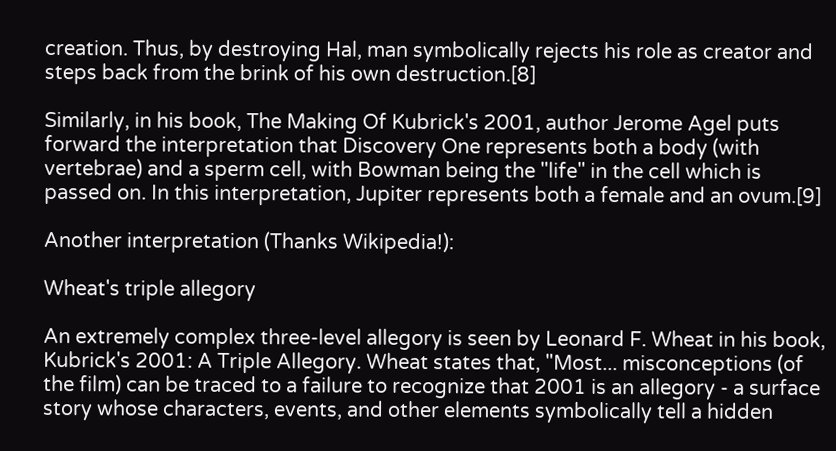creation. Thus, by destroying Hal, man symbolically rejects his role as creator and steps back from the brink of his own destruction.[8]

Similarly, in his book, The Making Of Kubrick's 2001, author Jerome Agel puts forward the interpretation that Discovery One represents both a body (with vertebrae) and a sperm cell, with Bowman being the "life" in the cell which is passed on. In this interpretation, Jupiter represents both a female and an ovum.[9]

Another interpretation (Thanks Wikipedia!):

Wheat's triple allegory

An extremely complex three-level allegory is seen by Leonard F. Wheat in his book, Kubrick's 2001: A Triple Allegory. Wheat states that, "Most... misconceptions (of the film) can be traced to a failure to recognize that 2001 is an allegory - a surface story whose characters, events, and other elements symbolically tell a hidden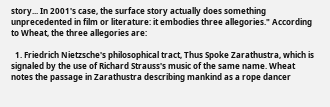story... In 2001's case, the surface story actually does something unprecedented in film or literature: it embodies three allegories." According to Wheat, the three allegories are:

  1. Friedrich Nietzsche's philosophical tract, Thus Spoke Zarathustra, which is signaled by the use of Richard Strauss's music of the same name. Wheat notes the passage in Zarathustra describing mankind as a rope dancer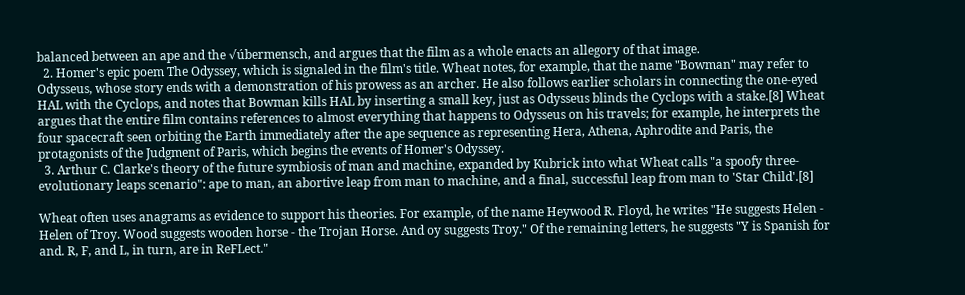balanced between an ape and the √úbermensch, and argues that the film as a whole enacts an allegory of that image.
  2. Homer's epic poem The Odyssey, which is signaled in the film's title. Wheat notes, for example, that the name "Bowman" may refer to Odysseus, whose story ends with a demonstration of his prowess as an archer. He also follows earlier scholars in connecting the one-eyed HAL with the Cyclops, and notes that Bowman kills HAL by inserting a small key, just as Odysseus blinds the Cyclops with a stake.[8] Wheat argues that the entire film contains references to almost everything that happens to Odysseus on his travels; for example, he interprets the four spacecraft seen orbiting the Earth immediately after the ape sequence as representing Hera, Athena, Aphrodite and Paris, the protagonists of the Judgment of Paris, which begins the events of Homer's Odyssey.
  3. Arthur C. Clarke's theory of the future symbiosis of man and machine, expanded by Kubrick into what Wheat calls "a spoofy three-evolutionary leaps scenario": ape to man, an abortive leap from man to machine, and a final, successful leap from man to 'Star Child'.[8]

Wheat often uses anagrams as evidence to support his theories. For example, of the name Heywood R. Floyd, he writes "He suggests Helen - Helen of Troy. Wood suggests wooden horse - the Trojan Horse. And oy suggests Troy." Of the remaining letters, he suggests "Y is Spanish for and. R, F, and L, in turn, are in ReFLect."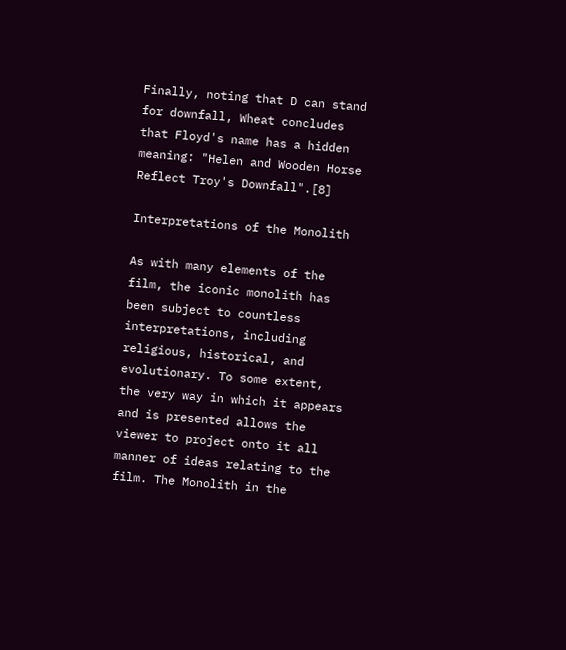Finally, noting that D can stand for downfall, Wheat concludes that Floyd's name has a hidden meaning: "Helen and Wooden Horse Reflect Troy's Downfall".[8]

Interpretations of the Monolith

As with many elements of the film, the iconic monolith has been subject to countless interpretations, including religious, historical, and evolutionary. To some extent, the very way in which it appears and is presented allows the viewer to project onto it all manner of ideas relating to the film. The Monolith in the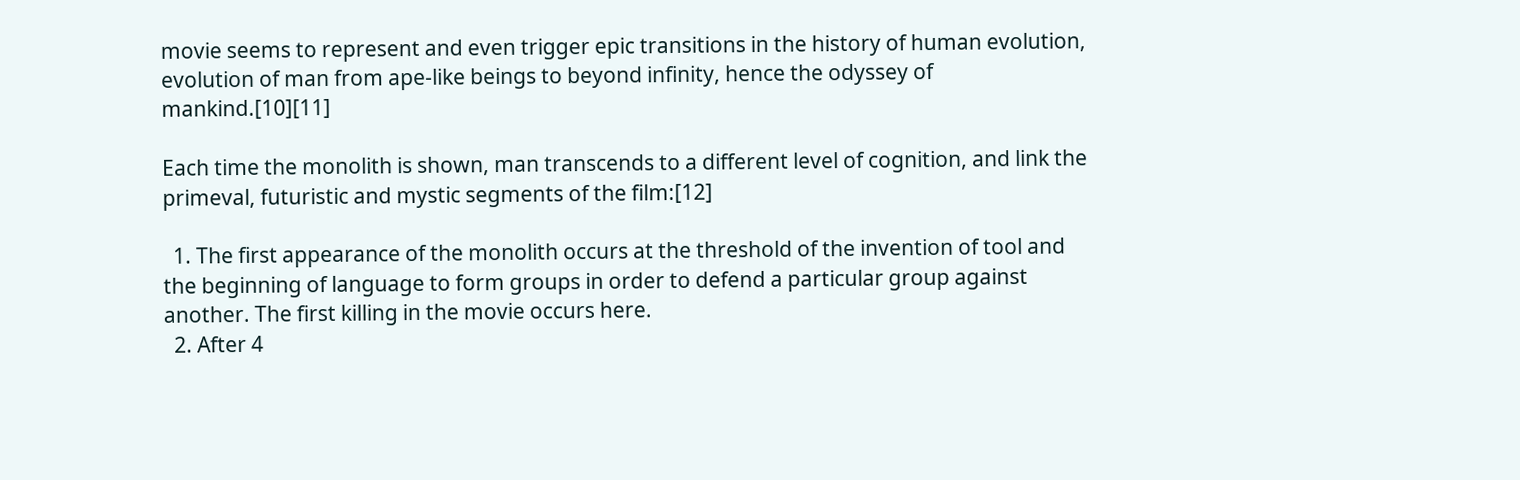movie seems to represent and even trigger epic transitions in the history of human evolution, evolution of man from ape-like beings to beyond infinity, hence the odyssey of mankind.[10][11]

Each time the monolith is shown, man transcends to a different level of cognition, and link the primeval, futuristic and mystic segments of the film:[12]

  1. The first appearance of the monolith occurs at the threshold of the invention of tool and the beginning of language to form groups in order to defend a particular group against another. The first killing in the movie occurs here.
  2. After 4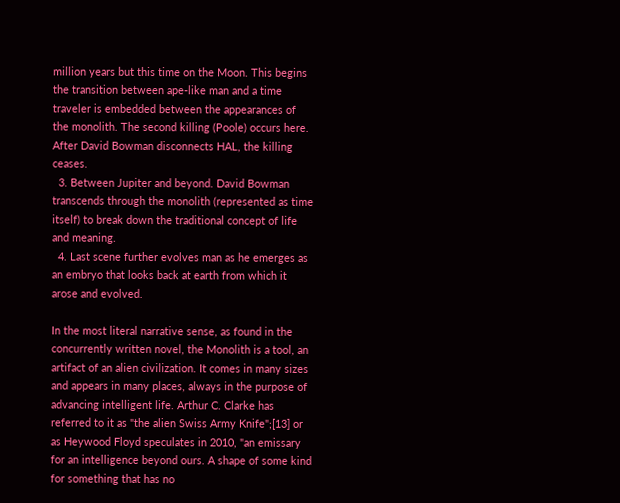million years but this time on the Moon. This begins the transition between ape-like man and a time traveler is embedded between the appearances of the monolith. The second killing (Poole) occurs here. After David Bowman disconnects HAL, the killing ceases.
  3. Between Jupiter and beyond. David Bowman transcends through the monolith (represented as time itself) to break down the traditional concept of life and meaning.
  4. Last scene further evolves man as he emerges as an embryo that looks back at earth from which it arose and evolved.

In the most literal narrative sense, as found in the concurrently written novel, the Monolith is a tool, an artifact of an alien civilization. It comes in many sizes and appears in many places, always in the purpose of advancing intelligent life. Arthur C. Clarke has referred to it as "the alien Swiss Army Knife";[13] or as Heywood Floyd speculates in 2010, "an emissary for an intelligence beyond ours. A shape of some kind for something that has no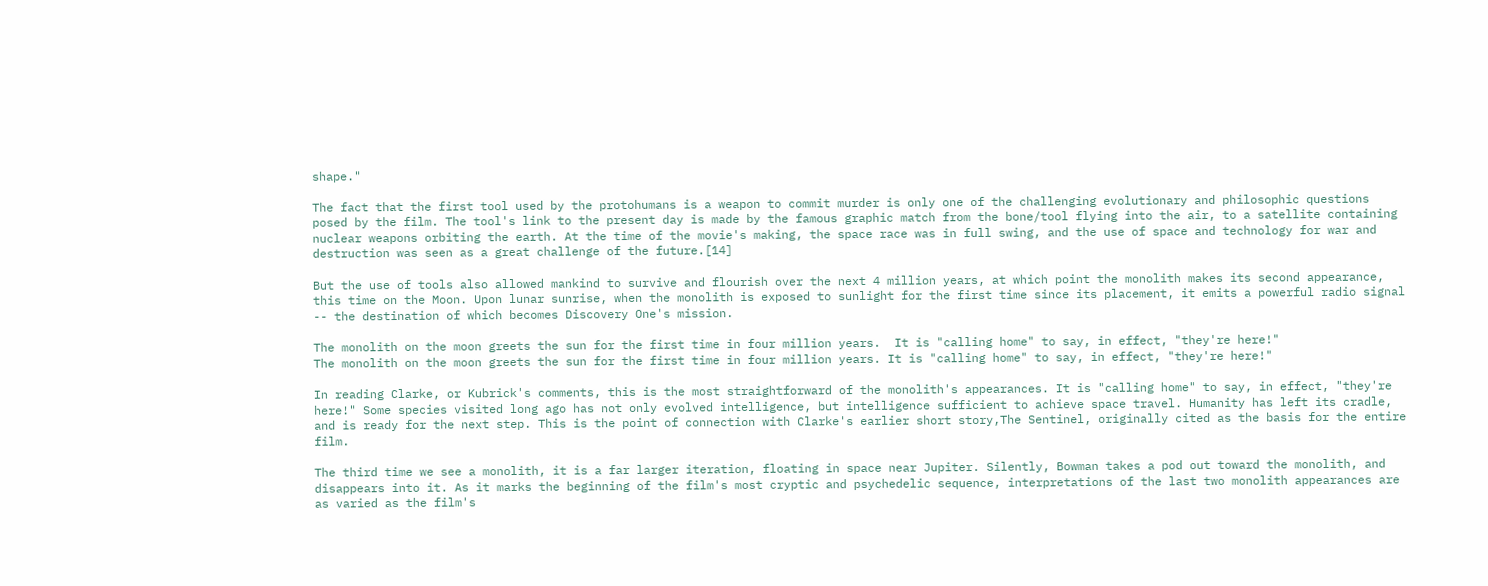shape."

The fact that the first tool used by the protohumans is a weapon to commit murder is only one of the challenging evolutionary and philosophic questions posed by the film. The tool's link to the present day is made by the famous graphic match from the bone/tool flying into the air, to a satellite containing nuclear weapons orbiting the earth. At the time of the movie's making, the space race was in full swing, and the use of space and technology for war and destruction was seen as a great challenge of the future.[14]

But the use of tools also allowed mankind to survive and flourish over the next 4 million years, at which point the monolith makes its second appearance, this time on the Moon. Upon lunar sunrise, when the monolith is exposed to sunlight for the first time since its placement, it emits a powerful radio signal -- the destination of which becomes Discovery One's mission.

The monolith on the moon greets the sun for the first time in four million years.  It is "calling home" to say, in effect, "they're here!"
The monolith on the moon greets the sun for the first time in four million years. It is "calling home" to say, in effect, "they're here!"

In reading Clarke, or Kubrick's comments, this is the most straightforward of the monolith's appearances. It is "calling home" to say, in effect, "they're here!" Some species visited long ago has not only evolved intelligence, but intelligence sufficient to achieve space travel. Humanity has left its cradle, and is ready for the next step. This is the point of connection with Clarke's earlier short story,The Sentinel, originally cited as the basis for the entire film.

The third time we see a monolith, it is a far larger iteration, floating in space near Jupiter. Silently, Bowman takes a pod out toward the monolith, and disappears into it. As it marks the beginning of the film's most cryptic and psychedelic sequence, interpretations of the last two monolith appearances are as varied as the film's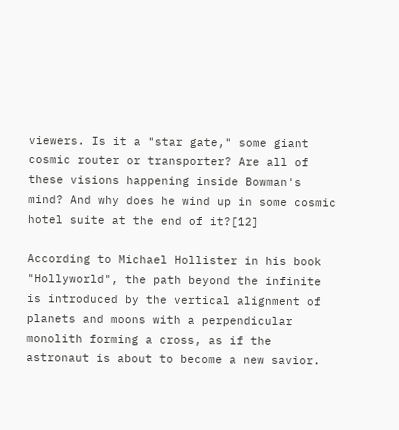viewers. Is it a "star gate," some giant cosmic router or transporter? Are all of these visions happening inside Bowman's mind? And why does he wind up in some cosmic hotel suite at the end of it?[12]

According to Michael Hollister in his book "Hollyworld", the path beyond the infinite is introduced by the vertical alignment of planets and moons with a perpendicular monolith forming a cross, as if the astronaut is about to become a new savior.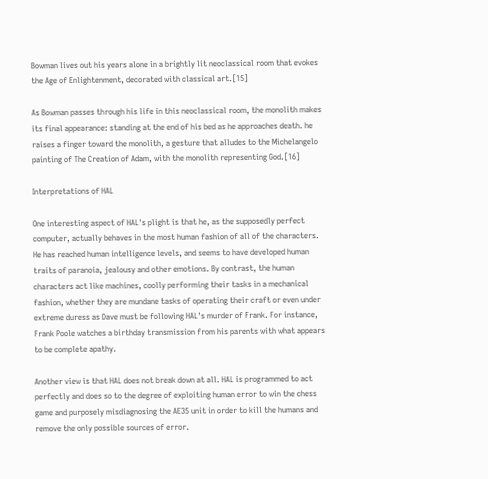Bowman lives out his years alone in a brightly lit neoclassical room that evokes the Age of Enlightenment, decorated with classical art.[15]

As Bowman passes through his life in this neoclassical room, the monolith makes its final appearance: standing at the end of his bed as he approaches death. he raises a finger toward the monolith, a gesture that alludes to the Michelangelo painting of The Creation of Adam, with the monolith representing God.[16]

Interpretations of HAL

One interesting aspect of HAL's plight is that he, as the supposedly perfect computer, actually behaves in the most human fashion of all of the characters. He has reached human intelligence levels, and seems to have developed human traits of paranoia, jealousy and other emotions. By contrast, the human characters act like machines, coolly performing their tasks in a mechanical fashion, whether they are mundane tasks of operating their craft or even under extreme duress as Dave must be following HAL's murder of Frank. For instance, Frank Poole watches a birthday transmission from his parents with what appears to be complete apathy.

Another view is that HAL does not break down at all. HAL is programmed to act perfectly and does so to the degree of exploiting human error to win the chess game and purposely misdiagnosing the AE35 unit in order to kill the humans and remove the only possible sources of error.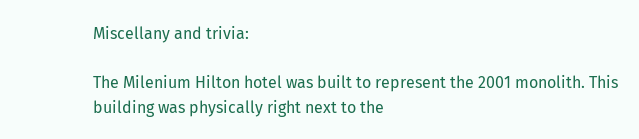Miscellany and trivia:

The Milenium Hilton hotel was built to represent the 2001 monolith. This building was physically right next to the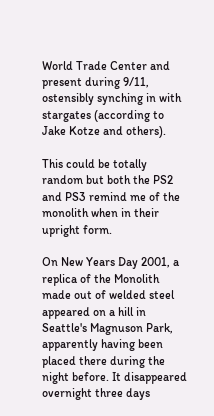World Trade Center and present during 9/11, ostensibly synching in with stargates (according to Jake Kotze and others).

This could be totally random but both the PS2 and PS3 remind me of the monolith when in their upright form.

On New Years Day 2001, a replica of the Monolith made out of welded steel appeared on a hill in Seattle's Magnuson Park, apparently having been placed there during the night before. It disappeared overnight three days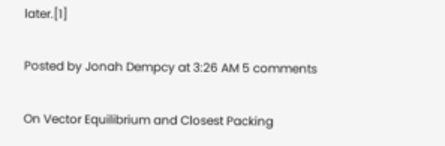later.[1]

Posted by Jonah Dempcy at 3:26 AM 5 comments

On Vector Equilibrium and Closest Packing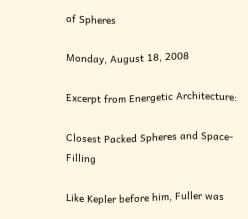of Spheres

Monday, August 18, 2008

Excerpt from Energetic Architecture:

Closest Packed Spheres and Space-Filling

Like Kepler before him, Fuller was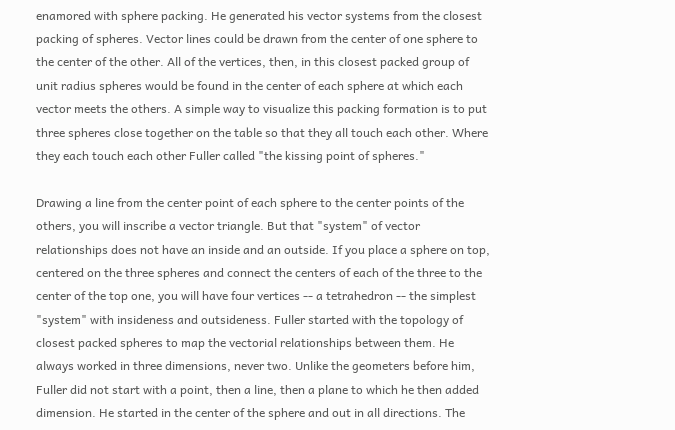enamored with sphere packing. He generated his vector systems from the closest packing of spheres. Vector lines could be drawn from the center of one sphere to the center of the other. All of the vertices, then, in this closest packed group of unit radius spheres would be found in the center of each sphere at which each vector meets the others. A simple way to visualize this packing formation is to put three spheres close together on the table so that they all touch each other. Where they each touch each other Fuller called "the kissing point of spheres."

Drawing a line from the center point of each sphere to the center points of the others, you will inscribe a vector triangle. But that "system" of vector relationships does not have an inside and an outside. If you place a sphere on top, centered on the three spheres and connect the centers of each of the three to the center of the top one, you will have four vertices -- a tetrahedron -- the simplest "system" with insideness and outsideness. Fuller started with the topology of closest packed spheres to map the vectorial relationships between them. He always worked in three dimensions, never two. Unlike the geometers before him, Fuller did not start with a point, then a line, then a plane to which he then added dimension. He started in the center of the sphere and out in all directions. The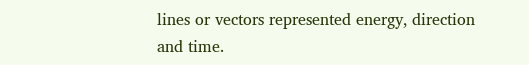lines or vectors represented energy, direction and time.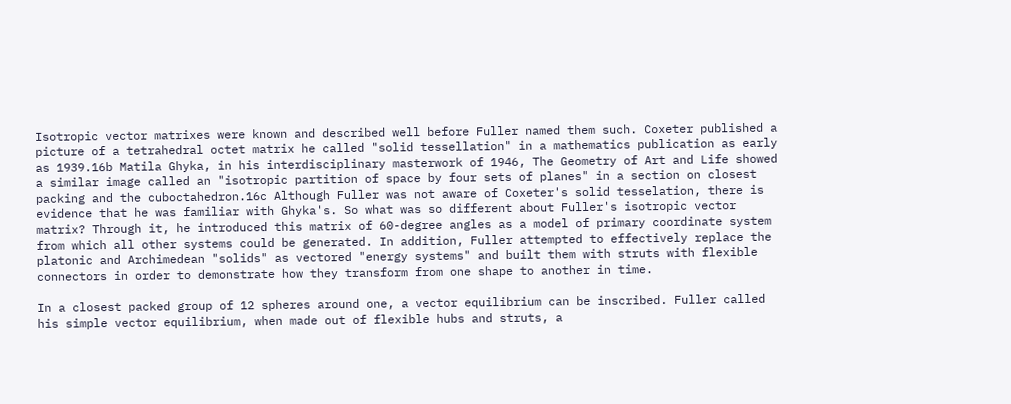Isotropic vector matrixes were known and described well before Fuller named them such. Coxeter published a picture of a tetrahedral octet matrix he called "solid tessellation" in a mathematics publication as early as 1939.16b Matila Ghyka, in his interdisciplinary masterwork of 1946, The Geometry of Art and Life showed a similar image called an "isotropic partition of space by four sets of planes" in a section on closest packing and the cuboctahedron.16c Although Fuller was not aware of Coxeter's solid tesselation, there is evidence that he was familiar with Ghyka's. So what was so different about Fuller's isotropic vector matrix? Through it, he introduced this matrix of 60-degree angles as a model of primary coordinate system from which all other systems could be generated. In addition, Fuller attempted to effectively replace the platonic and Archimedean "solids" as vectored "energy systems" and built them with struts with flexible connectors in order to demonstrate how they transform from one shape to another in time.

In a closest packed group of 12 spheres around one, a vector equilibrium can be inscribed. Fuller called his simple vector equilibrium, when made out of flexible hubs and struts, a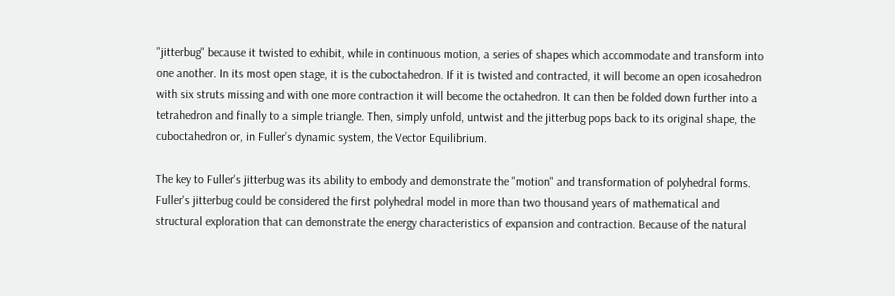"jitterbug" because it twisted to exhibit, while in continuous motion, a series of shapes which accommodate and transform into one another. In its most open stage, it is the cuboctahedron. If it is twisted and contracted, it will become an open icosahedron with six struts missing and with one more contraction it will become the octahedron. It can then be folded down further into a tetrahedron and finally to a simple triangle. Then, simply unfold, untwist and the jitterbug pops back to its original shape, the cuboctahedron or, in Fuller’s dynamic system, the Vector Equilibrium.

The key to Fuller's jitterbug was its ability to embody and demonstrate the "motion" and transformation of polyhedral forms. Fuller's jitterbug could be considered the first polyhedral model in more than two thousand years of mathematical and structural exploration that can demonstrate the energy characteristics of expansion and contraction. Because of the natural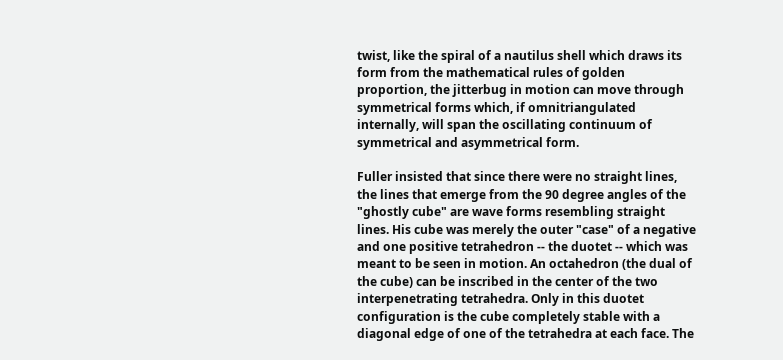twist, like the spiral of a nautilus shell which draws its form from the mathematical rules of golden proportion, the jitterbug in motion can move through symmetrical forms which, if omnitriangulated internally, will span the oscillating continuum of symmetrical and asymmetrical form.

Fuller insisted that since there were no straight lines, the lines that emerge from the 90 degree angles of the "ghostly cube" are wave forms resembling straight lines. His cube was merely the outer "case" of a negative and one positive tetrahedron -- the duotet -- which was meant to be seen in motion. An octahedron (the dual of the cube) can be inscribed in the center of the two interpenetrating tetrahedra. Only in this duotet configuration is the cube completely stable with a diagonal edge of one of the tetrahedra at each face. The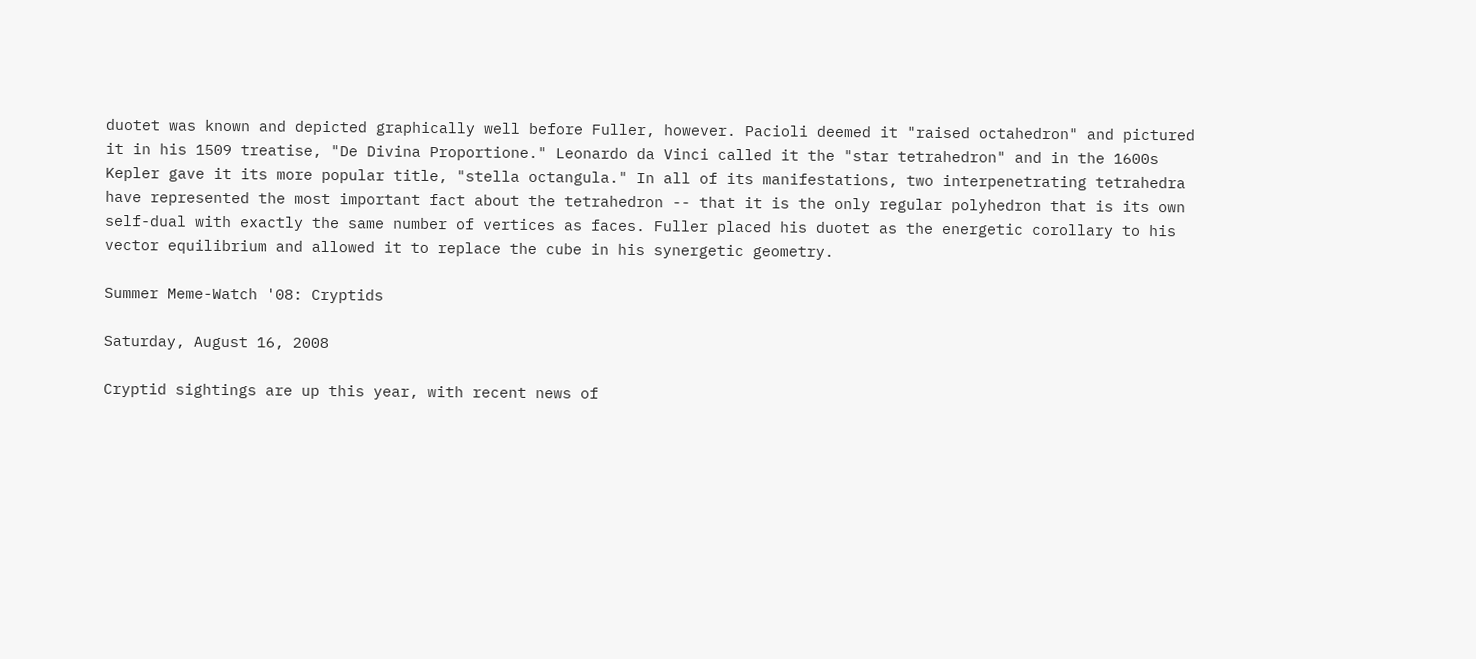duotet was known and depicted graphically well before Fuller, however. Pacioli deemed it "raised octahedron" and pictured it in his 1509 treatise, "De Divina Proportione." Leonardo da Vinci called it the "star tetrahedron" and in the 1600s Kepler gave it its more popular title, "stella octangula." In all of its manifestations, two interpenetrating tetrahedra have represented the most important fact about the tetrahedron -- that it is the only regular polyhedron that is its own self-dual with exactly the same number of vertices as faces. Fuller placed his duotet as the energetic corollary to his vector equilibrium and allowed it to replace the cube in his synergetic geometry.

Summer Meme-Watch '08: Cryptids

Saturday, August 16, 2008

Cryptid sightings are up this year, with recent news of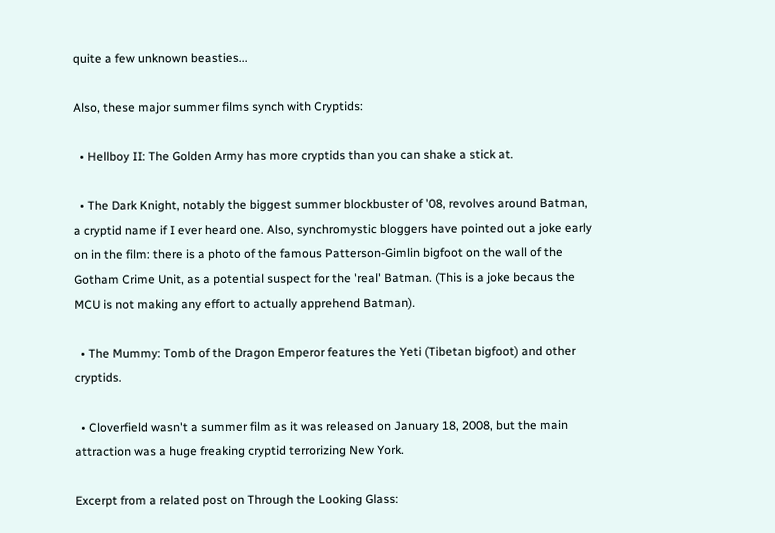quite a few unknown beasties...

Also, these major summer films synch with Cryptids:

  • Hellboy II: The Golden Army has more cryptids than you can shake a stick at.

  • The Dark Knight, notably the biggest summer blockbuster of '08, revolves around Batman, a cryptid name if I ever heard one. Also, synchromystic bloggers have pointed out a joke early on in the film: there is a photo of the famous Patterson-Gimlin bigfoot on the wall of the Gotham Crime Unit, as a potential suspect for the 'real' Batman. (This is a joke becaus the MCU is not making any effort to actually apprehend Batman).

  • The Mummy: Tomb of the Dragon Emperor features the Yeti (Tibetan bigfoot) and other cryptids.

  • Cloverfield wasn't a summer film as it was released on January 18, 2008, but the main attraction was a huge freaking cryptid terrorizing New York.

Excerpt from a related post on Through the Looking Glass: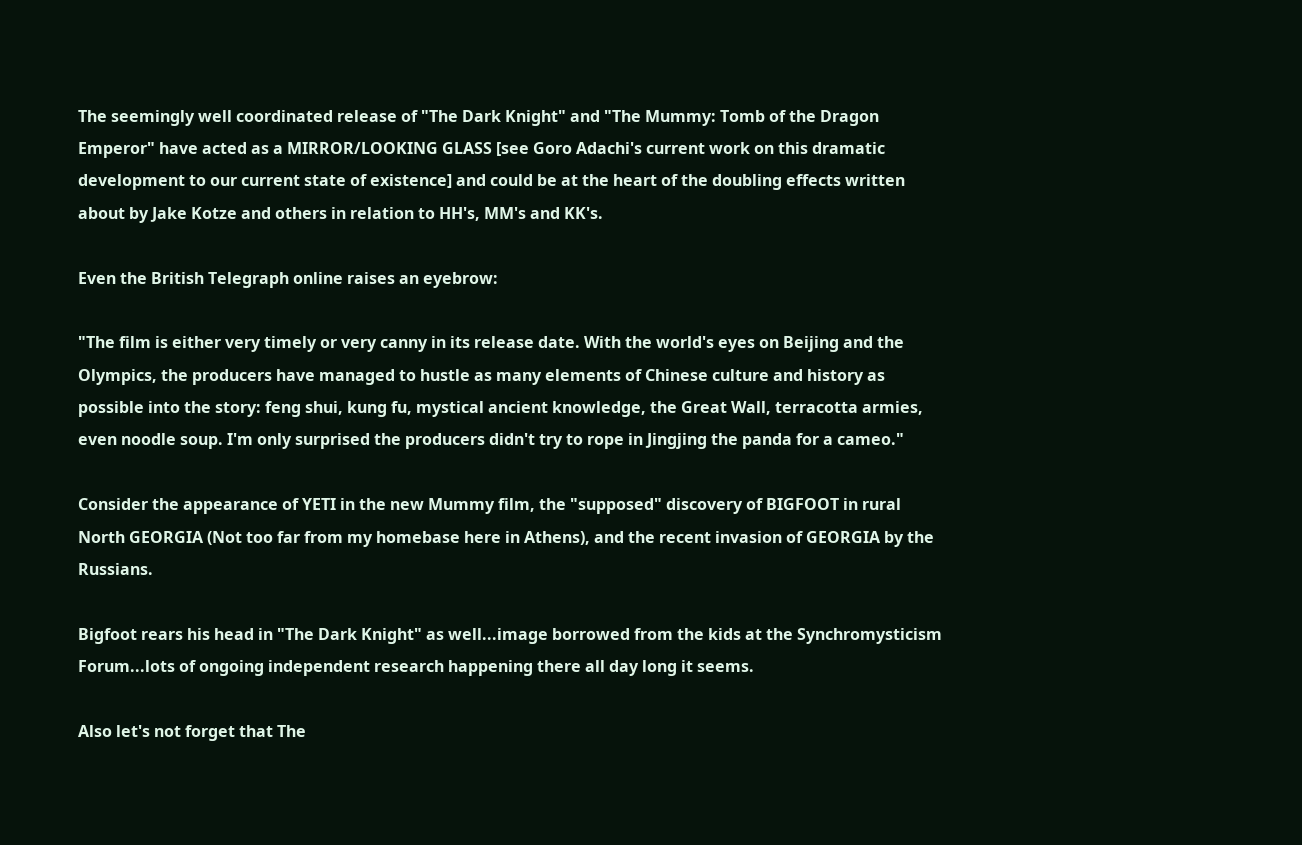The seemingly well coordinated release of "The Dark Knight" and "The Mummy: Tomb of the Dragon Emperor" have acted as a MIRROR/LOOKING GLASS [see Goro Adachi's current work on this dramatic development to our current state of existence] and could be at the heart of the doubling effects written about by Jake Kotze and others in relation to HH's, MM's and KK's.

Even the British Telegraph online raises an eyebrow:

"The film is either very timely or very canny in its release date. With the world's eyes on Beijing and the Olympics, the producers have managed to hustle as many elements of Chinese culture and history as possible into the story: feng shui, kung fu, mystical ancient knowledge, the Great Wall, terracotta armies, even noodle soup. I'm only surprised the producers didn't try to rope in Jingjing the panda for a cameo."

Consider the appearance of YETI in the new Mummy film, the "supposed" discovery of BIGFOOT in rural North GEORGIA (Not too far from my homebase here in Athens), and the recent invasion of GEORGIA by the Russians.

Bigfoot rears his head in "The Dark Knight" as well...image borrowed from the kids at the Synchromysticism Forum...lots of ongoing independent research happening there all day long it seems.

Also let's not forget that The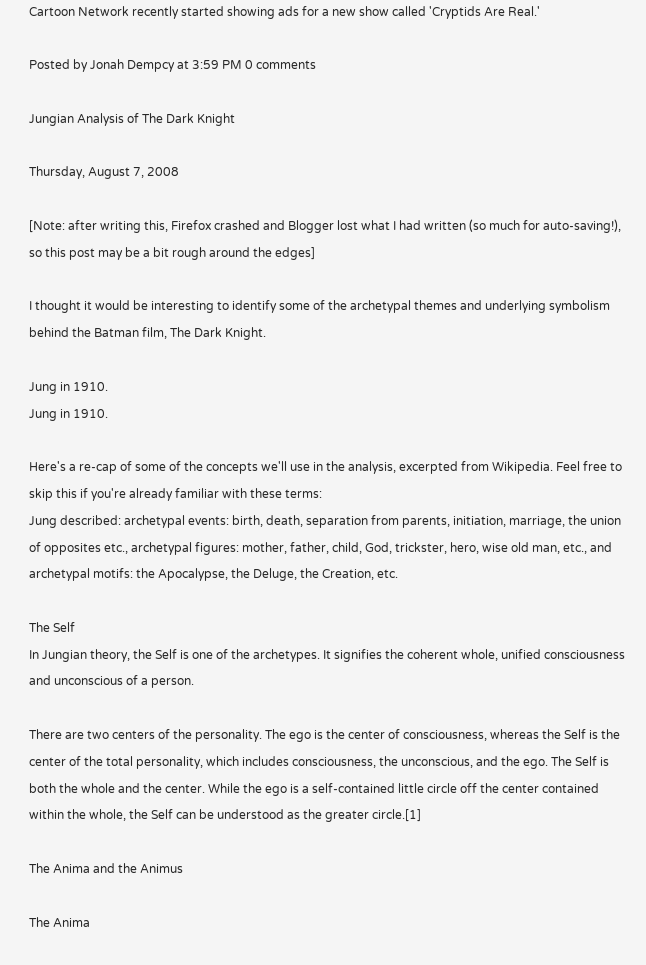Cartoon Network recently started showing ads for a new show called 'Cryptids Are Real.'

Posted by Jonah Dempcy at 3:59 PM 0 comments

Jungian Analysis of The Dark Knight

Thursday, August 7, 2008

[Note: after writing this, Firefox crashed and Blogger lost what I had written (so much for auto-saving!), so this post may be a bit rough around the edges]

I thought it would be interesting to identify some of the archetypal themes and underlying symbolism behind the Batman film, The Dark Knight.

Jung in 1910.
Jung in 1910.

Here's a re-cap of some of the concepts we'll use in the analysis, excerpted from Wikipedia. Feel free to skip this if you're already familiar with these terms:
Jung described: archetypal events: birth, death, separation from parents, initiation, marriage, the union of opposites etc., archetypal figures: mother, father, child, God, trickster, hero, wise old man, etc., and archetypal motifs: the Apocalypse, the Deluge, the Creation, etc.

The Self
In Jungian theory, the Self is one of the archetypes. It signifies the coherent whole, unified consciousness and unconscious of a person.

There are two centers of the personality. The ego is the center of consciousness, whereas the Self is the center of the total personality, which includes consciousness, the unconscious, and the ego. The Self is both the whole and the center. While the ego is a self-contained little circle off the center contained within the whole, the Self can be understood as the greater circle.[1]

The Anima and the Animus

The Anima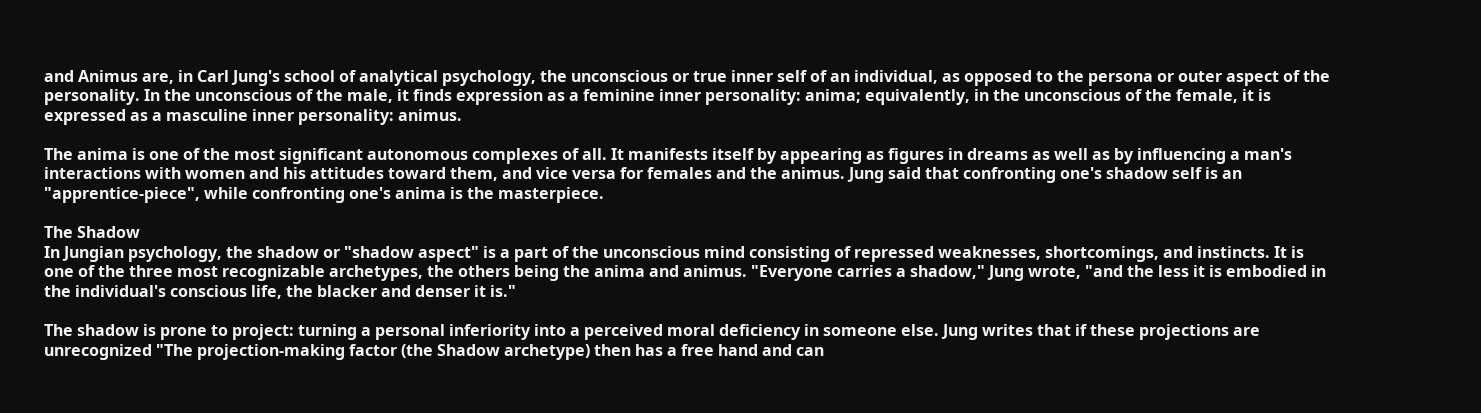and Animus are, in Carl Jung's school of analytical psychology, the unconscious or true inner self of an individual, as opposed to the persona or outer aspect of the personality. In the unconscious of the male, it finds expression as a feminine inner personality: anima; equivalently, in the unconscious of the female, it is expressed as a masculine inner personality: animus.

The anima is one of the most significant autonomous complexes of all. It manifests itself by appearing as figures in dreams as well as by influencing a man's interactions with women and his attitudes toward them, and vice versa for females and the animus. Jung said that confronting one's shadow self is an "apprentice-piece", while confronting one's anima is the masterpiece.

The Shadow
In Jungian psychology, the shadow or "shadow aspect" is a part of the unconscious mind consisting of repressed weaknesses, shortcomings, and instincts. It is one of the three most recognizable archetypes, the others being the anima and animus. "Everyone carries a shadow," Jung wrote, "and the less it is embodied in the individual's conscious life, the blacker and denser it is."

The shadow is prone to project: turning a personal inferiority into a perceived moral deficiency in someone else. Jung writes that if these projections are unrecognized "The projection-making factor (the Shadow archetype) then has a free hand and can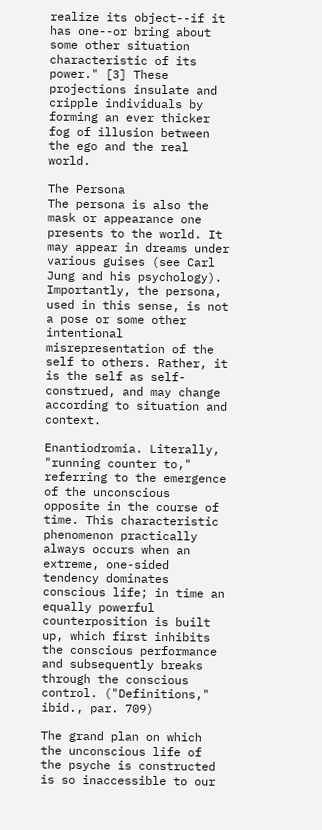realize its object--if it has one--or bring about some other situation characteristic of its power." [3] These projections insulate and cripple individuals by forming an ever thicker fog of illusion between the ego and the real world.

The Persona
The persona is also the mask or appearance one presents to the world. It may appear in dreams under various guises (see Carl Jung and his psychology). Importantly, the persona, used in this sense, is not a pose or some other intentional misrepresentation of the self to others. Rather, it is the self as self-construed, and may change according to situation and context.

Enantiodromia. Literally, "running counter to," referring to the emergence of the unconscious opposite in the course of time. This characteristic phenomenon practically always occurs when an extreme, one-sided tendency dominates conscious life; in time an equally powerful counterposition is built up, which first inhibits the conscious performance and subsequently breaks through the conscious control. ("Definitions," ibid., par. 709)

The grand plan on which the unconscious life of the psyche is constructed is so inaccessible to our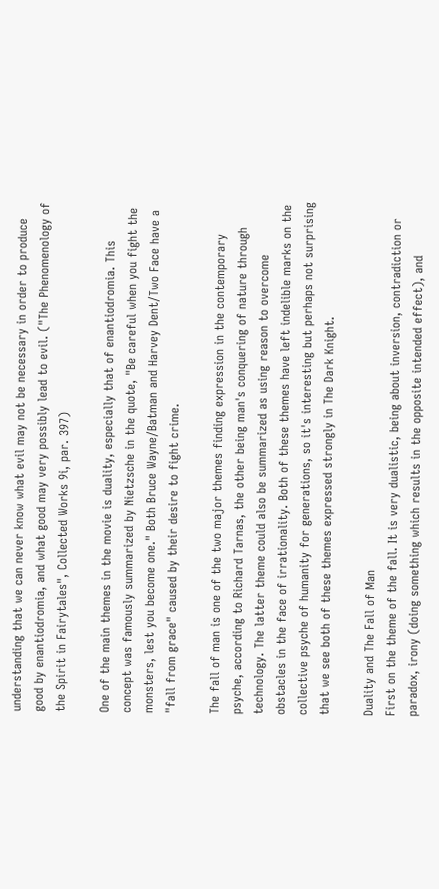understanding that we can never know what evil may not be necessary in order to produce good by enantiodromia, and what good may very possibly lead to evil. ("The Phenomenology of the Spirit in Fairytales", Collected Works 9i, par. 397)

One of the main themes in the movie is duality, especially that of enantiodromia. This concept was famously summarized by Nietzsche in the quote, "Be careful when you fight the monsters, lest you become one." Both Bruce Wayne/Batman and Harvey Dent/Two Face have a "fall from grace" caused by their desire to fight crime.

The fall of man is one of the two major themes finding expression in the contemporary psyche, according to Richard Tarnas, the other being man's conquering of nature through technology. The latter theme could also be summarized as using reason to overcome obstacles in the face of irrationality. Both of these themes have left indelible marks on the collective psyche of humanity for generations, so it's interesting but perhaps not surprising that we see both of these themes expressed strongly in The Dark Knight.

Duality and The Fall of Man
First on the theme of the fall. It is very dualistic, being about inversion, contradiction or paradox, irony (doing something which results in the opposite intended effect), and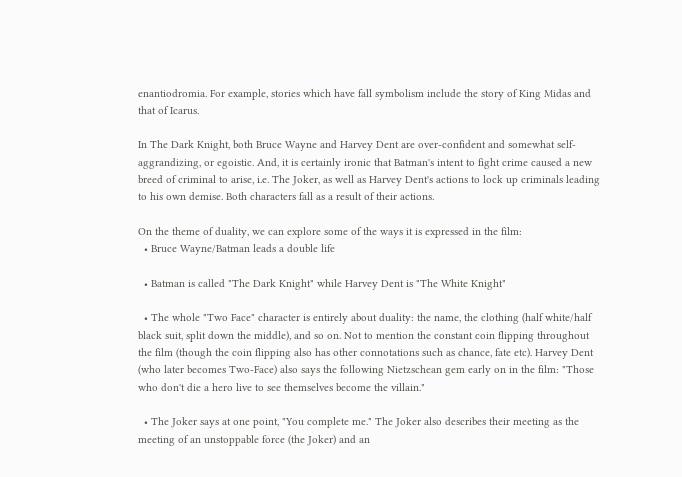enantiodromia. For example, stories which have fall symbolism include the story of King Midas and that of Icarus.

In The Dark Knight, both Bruce Wayne and Harvey Dent are over-confident and somewhat self-aggrandizing, or egoistic. And, it is certainly ironic that Batman's intent to fight crime caused a new breed of criminal to arise, i.e. The Joker, as well as Harvey Dent's actions to lock up criminals leading to his own demise. Both characters fall as a result of their actions.

On the theme of duality, we can explore some of the ways it is expressed in the film:
  • Bruce Wayne/Batman leads a double life

  • Batman is called "The Dark Knight" while Harvey Dent is "The White Knight"

  • The whole "Two Face" character is entirely about duality: the name, the clothing (half white/half black suit, split down the middle), and so on. Not to mention the constant coin flipping throughout the film (though the coin flipping also has other connotations such as chance, fate etc). Harvey Dent (who later becomes Two-Face) also says the following Nietzschean gem early on in the film: "Those who don't die a hero live to see themselves become the villain."

  • The Joker says at one point, "You complete me." The Joker also describes their meeting as the meeting of an unstoppable force (the Joker) and an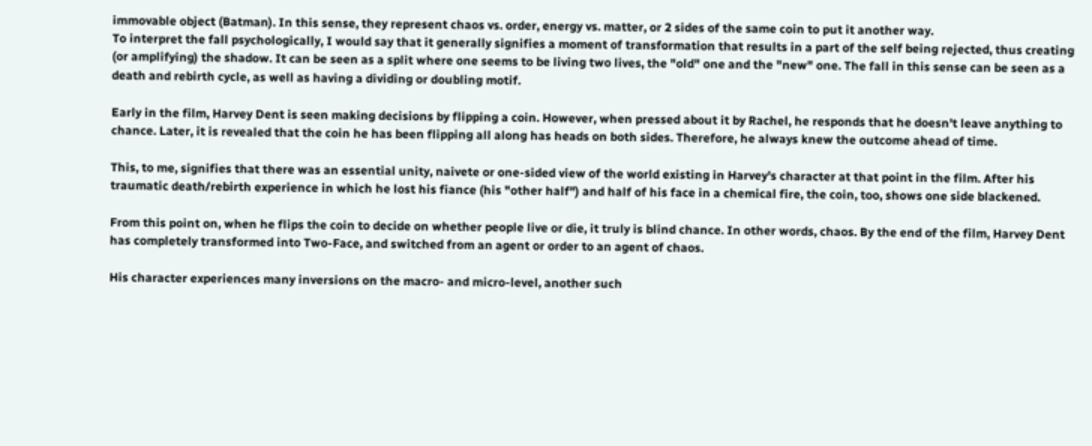immovable object (Batman). In this sense, they represent chaos vs. order, energy vs. matter, or 2 sides of the same coin to put it another way.
To interpret the fall psychologically, I would say that it generally signifies a moment of transformation that results in a part of the self being rejected, thus creating (or amplifying) the shadow. It can be seen as a split where one seems to be living two lives, the "old" one and the "new" one. The fall in this sense can be seen as a death and rebirth cycle, as well as having a dividing or doubling motif.

Early in the film, Harvey Dent is seen making decisions by flipping a coin. However, when pressed about it by Rachel, he responds that he doesn't leave anything to chance. Later, it is revealed that the coin he has been flipping all along has heads on both sides. Therefore, he always knew the outcome ahead of time.

This, to me, signifies that there was an essential unity, naivete or one-sided view of the world existing in Harvey's character at that point in the film. After his traumatic death/rebirth experience in which he lost his fiance (his "other half") and half of his face in a chemical fire, the coin, too, shows one side blackened.

From this point on, when he flips the coin to decide on whether people live or die, it truly is blind chance. In other words, chaos. By the end of the film, Harvey Dent has completely transformed into Two-Face, and switched from an agent or order to an agent of chaos.

His character experiences many inversions on the macro- and micro-level, another such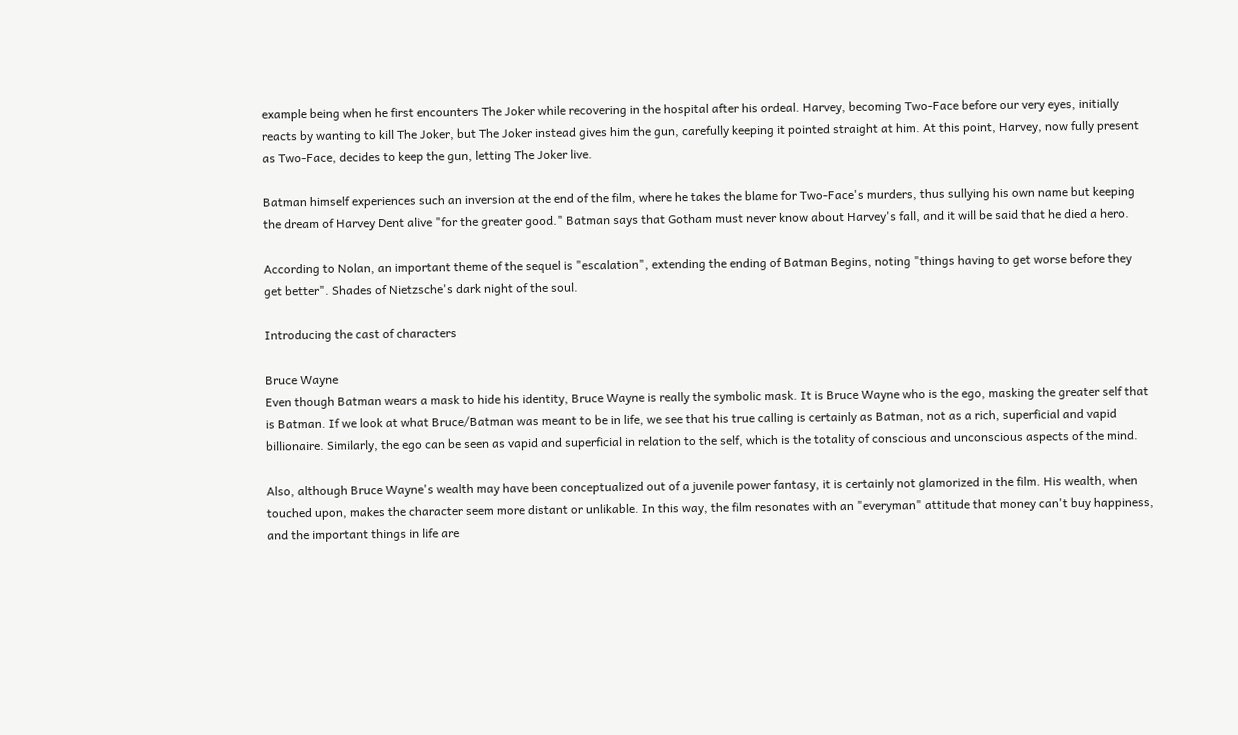example being when he first encounters The Joker while recovering in the hospital after his ordeal. Harvey, becoming Two-Face before our very eyes, initially reacts by wanting to kill The Joker, but The Joker instead gives him the gun, carefully keeping it pointed straight at him. At this point, Harvey, now fully present as Two-Face, decides to keep the gun, letting The Joker live.

Batman himself experiences such an inversion at the end of the film, where he takes the blame for Two-Face's murders, thus sullying his own name but keeping the dream of Harvey Dent alive "for the greater good." Batman says that Gotham must never know about Harvey's fall, and it will be said that he died a hero.

According to Nolan, an important theme of the sequel is "escalation", extending the ending of Batman Begins, noting "things having to get worse before they get better". Shades of Nietzsche's dark night of the soul.

Introducing the cast of characters

Bruce Wayne
Even though Batman wears a mask to hide his identity, Bruce Wayne is really the symbolic mask. It is Bruce Wayne who is the ego, masking the greater self that is Batman. If we look at what Bruce/Batman was meant to be in life, we see that his true calling is certainly as Batman, not as a rich, superficial and vapid billionaire. Similarly, the ego can be seen as vapid and superficial in relation to the self, which is the totality of conscious and unconscious aspects of the mind.

Also, although Bruce Wayne's wealth may have been conceptualized out of a juvenile power fantasy, it is certainly not glamorized in the film. His wealth, when touched upon, makes the character seem more distant or unlikable. In this way, the film resonates with an "everyman" attitude that money can't buy happiness, and the important things in life are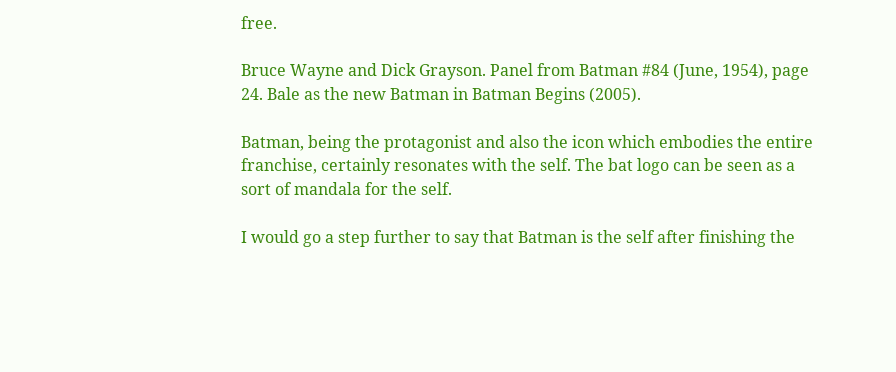free.

Bruce Wayne and Dick Grayson. Panel from Batman #84 (June, 1954), page 24. Bale as the new Batman in Batman Begins (2005).

Batman, being the protagonist and also the icon which embodies the entire franchise, certainly resonates with the self. The bat logo can be seen as a sort of mandala for the self.

I would go a step further to say that Batman is the self after finishing the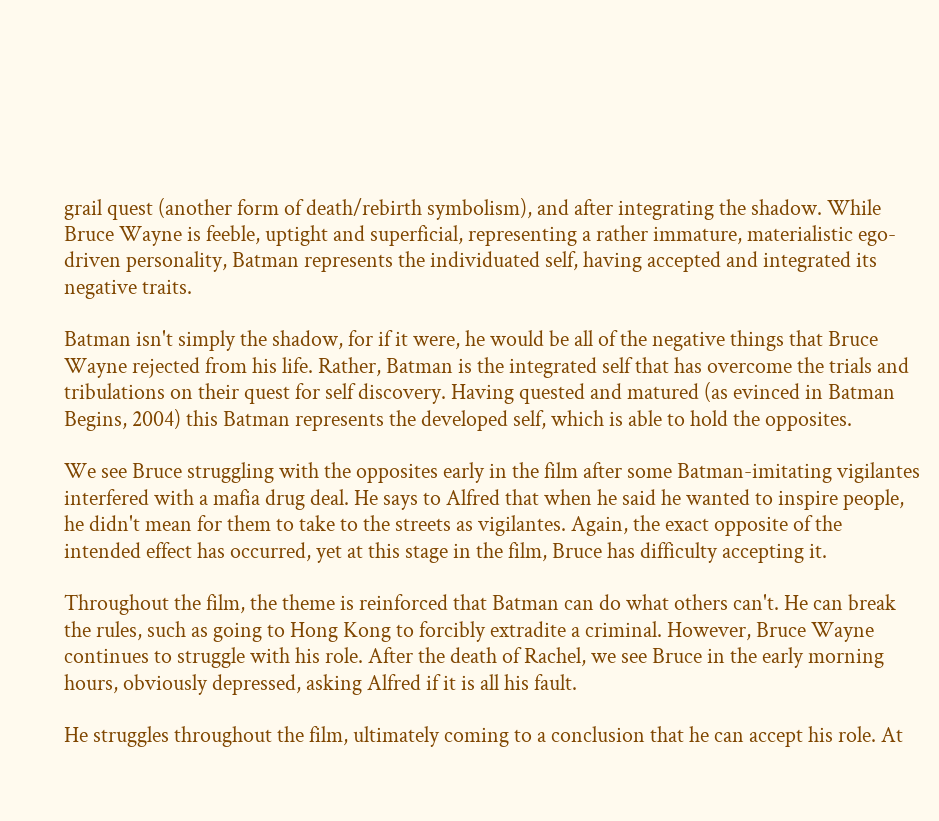grail quest (another form of death/rebirth symbolism), and after integrating the shadow. While Bruce Wayne is feeble, uptight and superficial, representing a rather immature, materialistic ego-driven personality, Batman represents the individuated self, having accepted and integrated its negative traits.

Batman isn't simply the shadow, for if it were, he would be all of the negative things that Bruce Wayne rejected from his life. Rather, Batman is the integrated self that has overcome the trials and tribulations on their quest for self discovery. Having quested and matured (as evinced in Batman Begins, 2004) this Batman represents the developed self, which is able to hold the opposites.

We see Bruce struggling with the opposites early in the film after some Batman-imitating vigilantes interfered with a mafia drug deal. He says to Alfred that when he said he wanted to inspire people, he didn't mean for them to take to the streets as vigilantes. Again, the exact opposite of the intended effect has occurred, yet at this stage in the film, Bruce has difficulty accepting it.

Throughout the film, the theme is reinforced that Batman can do what others can't. He can break the rules, such as going to Hong Kong to forcibly extradite a criminal. However, Bruce Wayne continues to struggle with his role. After the death of Rachel, we see Bruce in the early morning hours, obviously depressed, asking Alfred if it is all his fault.

He struggles throughout the film, ultimately coming to a conclusion that he can accept his role. At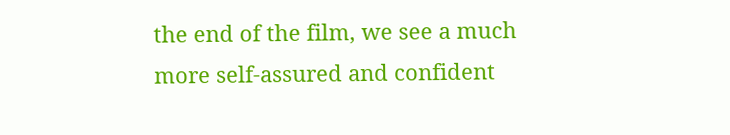the end of the film, we see a much more self-assured and confident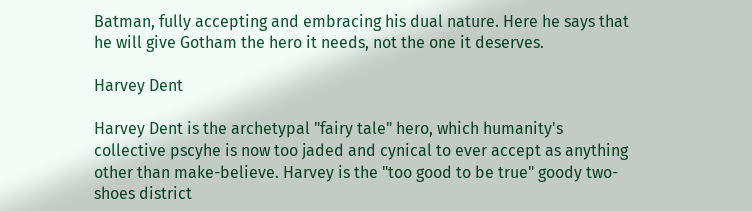Batman, fully accepting and embracing his dual nature. Here he says that he will give Gotham the hero it needs, not the one it deserves.

Harvey Dent

Harvey Dent is the archetypal "fairy tale" hero, which humanity's collective pscyhe is now too jaded and cynical to ever accept as anything other than make-believe. Harvey is the "too good to be true" goody two-shoes district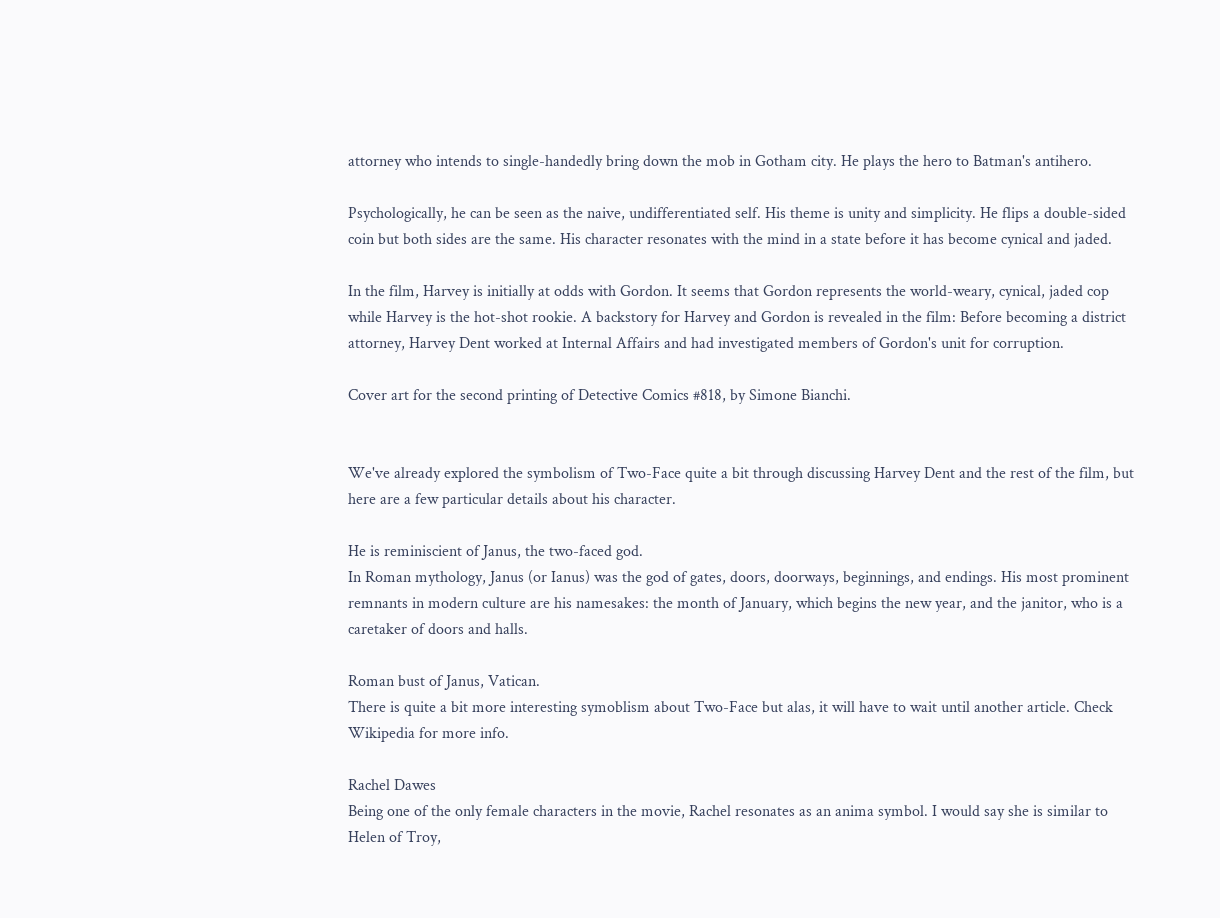attorney who intends to single-handedly bring down the mob in Gotham city. He plays the hero to Batman's antihero.

Psychologically, he can be seen as the naive, undifferentiated self. His theme is unity and simplicity. He flips a double-sided coin but both sides are the same. His character resonates with the mind in a state before it has become cynical and jaded.

In the film, Harvey is initially at odds with Gordon. It seems that Gordon represents the world-weary, cynical, jaded cop while Harvey is the hot-shot rookie. A backstory for Harvey and Gordon is revealed in the film: Before becoming a district attorney, Harvey Dent worked at Internal Affairs and had investigated members of Gordon's unit for corruption.

Cover art for the second printing of Detective Comics #818, by Simone Bianchi.


We've already explored the symbolism of Two-Face quite a bit through discussing Harvey Dent and the rest of the film, but here are a few particular details about his character.

He is reminiscient of Janus, the two-faced god.
In Roman mythology, Janus (or Ianus) was the god of gates, doors, doorways, beginnings, and endings. His most prominent remnants in modern culture are his namesakes: the month of January, which begins the new year, and the janitor, who is a caretaker of doors and halls.

Roman bust of Janus, Vatican.
There is quite a bit more interesting symoblism about Two-Face but alas, it will have to wait until another article. Check Wikipedia for more info.

Rachel Dawes
Being one of the only female characters in the movie, Rachel resonates as an anima symbol. I would say she is similar to Helen of Troy,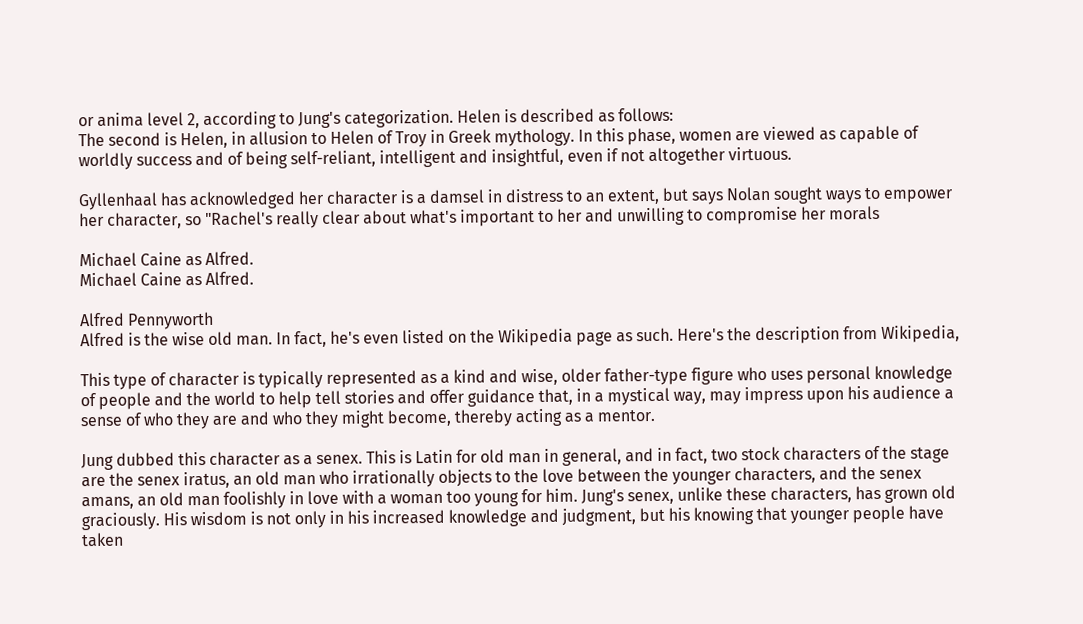or anima level 2, according to Jung's categorization. Helen is described as follows:
The second is Helen, in allusion to Helen of Troy in Greek mythology. In this phase, women are viewed as capable of worldly success and of being self-reliant, intelligent and insightful, even if not altogether virtuous.

Gyllenhaal has acknowledged her character is a damsel in distress to an extent, but says Nolan sought ways to empower her character, so "Rachel's really clear about what's important to her and unwilling to compromise her morals

Michael Caine as Alfred.
Michael Caine as Alfred.

Alfred Pennyworth
Alfred is the wise old man. In fact, he's even listed on the Wikipedia page as such. Here's the description from Wikipedia,

This type of character is typically represented as a kind and wise, older father-type figure who uses personal knowledge of people and the world to help tell stories and offer guidance that, in a mystical way, may impress upon his audience a sense of who they are and who they might become, thereby acting as a mentor.

Jung dubbed this character as a senex. This is Latin for old man in general, and in fact, two stock characters of the stage are the senex iratus, an old man who irrationally objects to the love between the younger characters, and the senex amans, an old man foolishly in love with a woman too young for him. Jung's senex, unlike these characters, has grown old graciously. His wisdom is not only in his increased knowledge and judgment, but his knowing that younger people have taken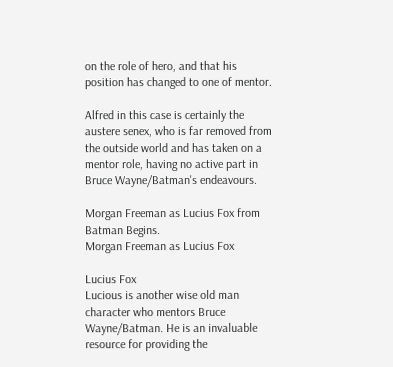on the role of hero, and that his position has changed to one of mentor.

Alfred in this case is certainly the austere senex, who is far removed from the outside world and has taken on a mentor role, having no active part in Bruce Wayne/Batman's endeavours.

Morgan Freeman as Lucius Fox from Batman Begins.
Morgan Freeman as Lucius Fox

Lucius Fox
Lucious is another wise old man character who mentors Bruce Wayne/Batman. He is an invaluable resource for providing the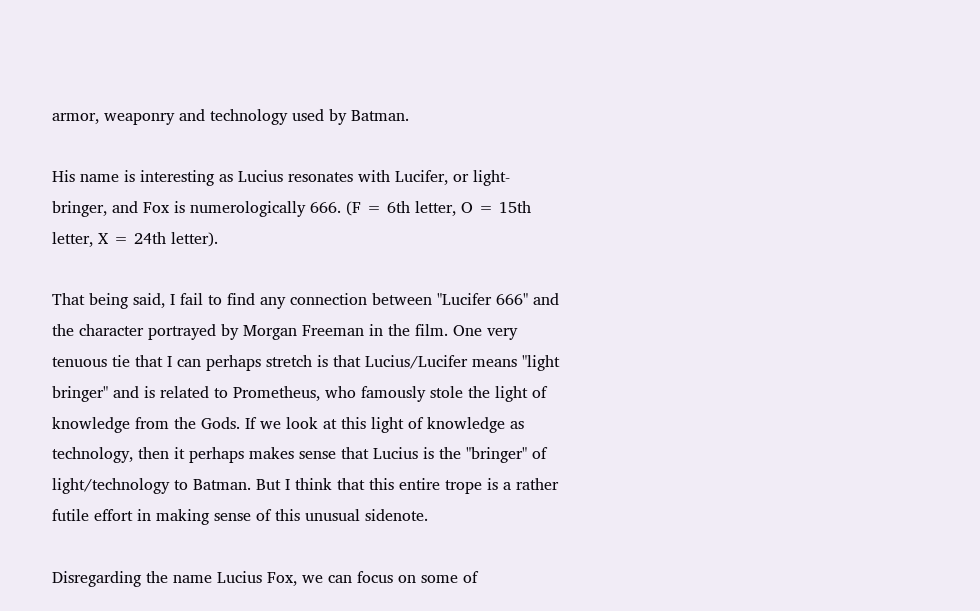armor, weaponry and technology used by Batman.

His name is interesting as Lucius resonates with Lucifer, or light-bringer, and Fox is numerologically 666. (F = 6th letter, O = 15th letter, X = 24th letter).

That being said, I fail to find any connection between "Lucifer 666" and the character portrayed by Morgan Freeman in the film. One very tenuous tie that I can perhaps stretch is that Lucius/Lucifer means "light bringer" and is related to Prometheus, who famously stole the light of knowledge from the Gods. If we look at this light of knowledge as technology, then it perhaps makes sense that Lucius is the "bringer" of light/technology to Batman. But I think that this entire trope is a rather futile effort in making sense of this unusual sidenote.

Disregarding the name Lucius Fox, we can focus on some of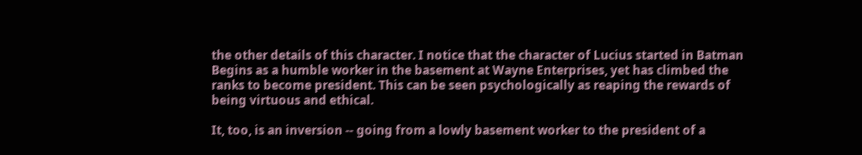the other details of this character. I notice that the character of Lucius started in Batman Begins as a humble worker in the basement at Wayne Enterprises, yet has climbed the ranks to become president. This can be seen psychologically as reaping the rewards of being virtuous and ethical.

It, too, is an inversion -- going from a lowly basement worker to the president of a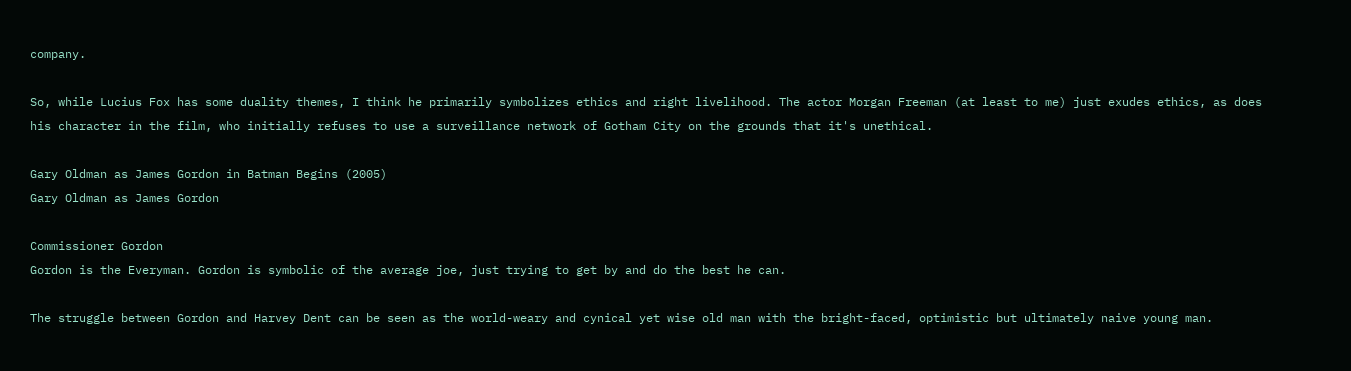company.

So, while Lucius Fox has some duality themes, I think he primarily symbolizes ethics and right livelihood. The actor Morgan Freeman (at least to me) just exudes ethics, as does his character in the film, who initially refuses to use a surveillance network of Gotham City on the grounds that it's unethical.

Gary Oldman as James Gordon in Batman Begins (2005)
Gary Oldman as James Gordon

Commissioner Gordon
Gordon is the Everyman. Gordon is symbolic of the average joe, just trying to get by and do the best he can.

The struggle between Gordon and Harvey Dent can be seen as the world-weary and cynical yet wise old man with the bright-faced, optimistic but ultimately naive young man.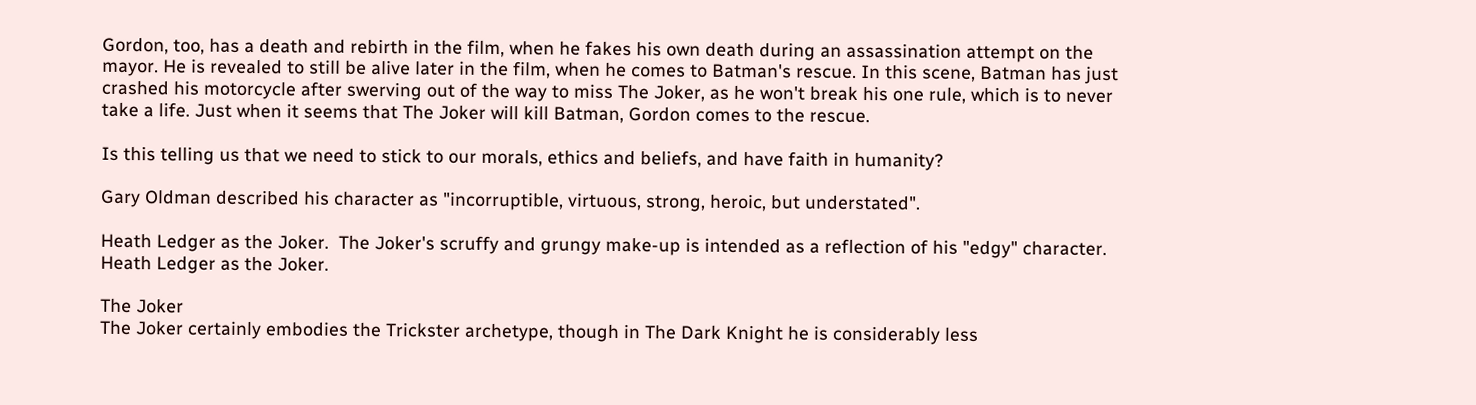Gordon, too, has a death and rebirth in the film, when he fakes his own death during an assassination attempt on the mayor. He is revealed to still be alive later in the film, when he comes to Batman's rescue. In this scene, Batman has just crashed his motorcycle after swerving out of the way to miss The Joker, as he won't break his one rule, which is to never take a life. Just when it seems that The Joker will kill Batman, Gordon comes to the rescue.

Is this telling us that we need to stick to our morals, ethics and beliefs, and have faith in humanity?

Gary Oldman described his character as "incorruptible, virtuous, strong, heroic, but understated".

Heath Ledger as the Joker.  The Joker's scruffy and grungy make-up is intended as a reflection of his "edgy" character. Heath Ledger as the Joker.

The Joker
The Joker certainly embodies the Trickster archetype, though in The Dark Knight he is considerably less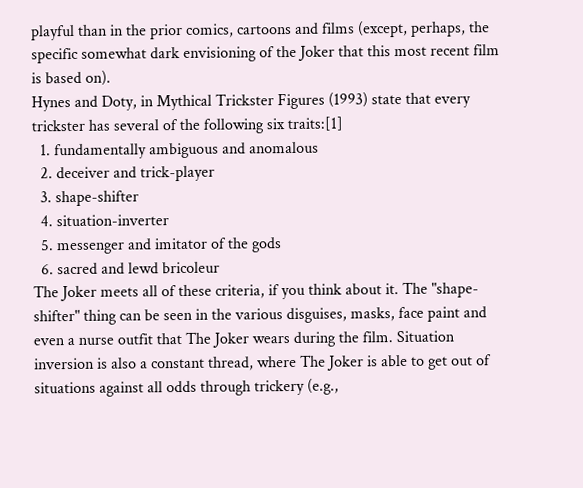playful than in the prior comics, cartoons and films (except, perhaps, the specific somewhat dark envisioning of the Joker that this most recent film is based on).
Hynes and Doty, in Mythical Trickster Figures (1993) state that every trickster has several of the following six traits:[1]
  1. fundamentally ambiguous and anomalous
  2. deceiver and trick-player
  3. shape-shifter
  4. situation-inverter
  5. messenger and imitator of the gods
  6. sacred and lewd bricoleur
The Joker meets all of these criteria, if you think about it. The "shape-shifter" thing can be seen in the various disguises, masks, face paint and even a nurse outfit that The Joker wears during the film. Situation inversion is also a constant thread, where The Joker is able to get out of situations against all odds through trickery (e.g.,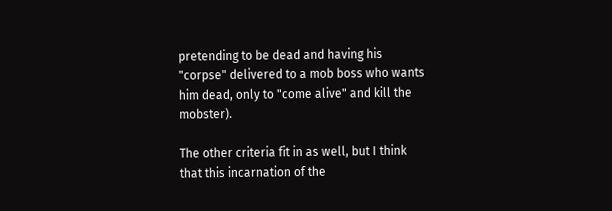pretending to be dead and having his "corpse" delivered to a mob boss who wants him dead, only to "come alive" and kill the mobster).

The other criteria fit in as well, but I think that this incarnation of the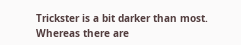Trickster is a bit darker than most. Whereas there are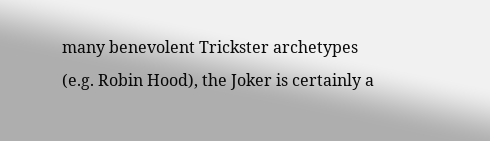many benevolent Trickster archetypes (e.g. Robin Hood), the Joker is certainly a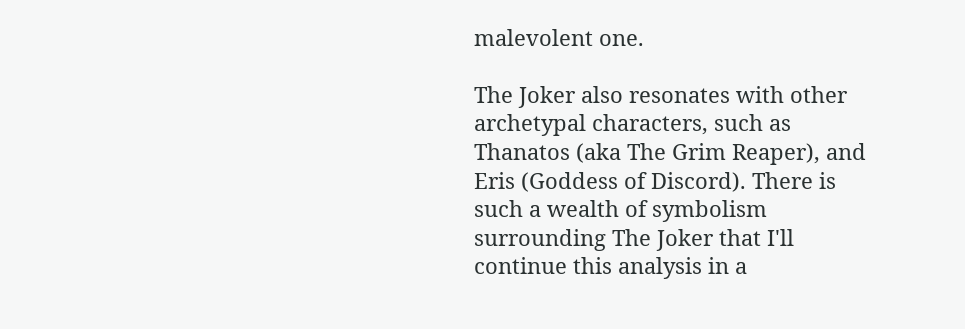malevolent one.

The Joker also resonates with other archetypal characters, such as Thanatos (aka The Grim Reaper), and Eris (Goddess of Discord). There is such a wealth of symbolism surrounding The Joker that I'll continue this analysis in a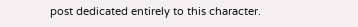post dedicated entirely to this character.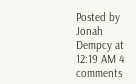Posted by Jonah Dempcy at 12:19 AM 4 comments